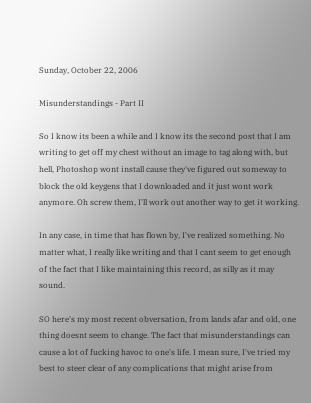Sunday, October 22, 2006

Misunderstandings - Part II

So I know its been a while and I know its the second post that I am writing to get off my chest without an image to tag along with, but hell, Photoshop wont install cause they've figured out someway to block the old keygens that I downloaded and it just wont work anymore. Oh screw them, I'll work out another way to get it working.

In any case, in time that has flown by, I've realized something. No matter what, I really like writing and that I cant seem to get enough of the fact that I like maintaining this record, as silly as it may sound.

SO here's my most recent obversation, from lands afar and old, one thing doesnt seem to change. The fact that misunderstandings can cause a lot of fucking havoc to one's life. I mean sure, I've tried my best to steer clear of any complications that might arise from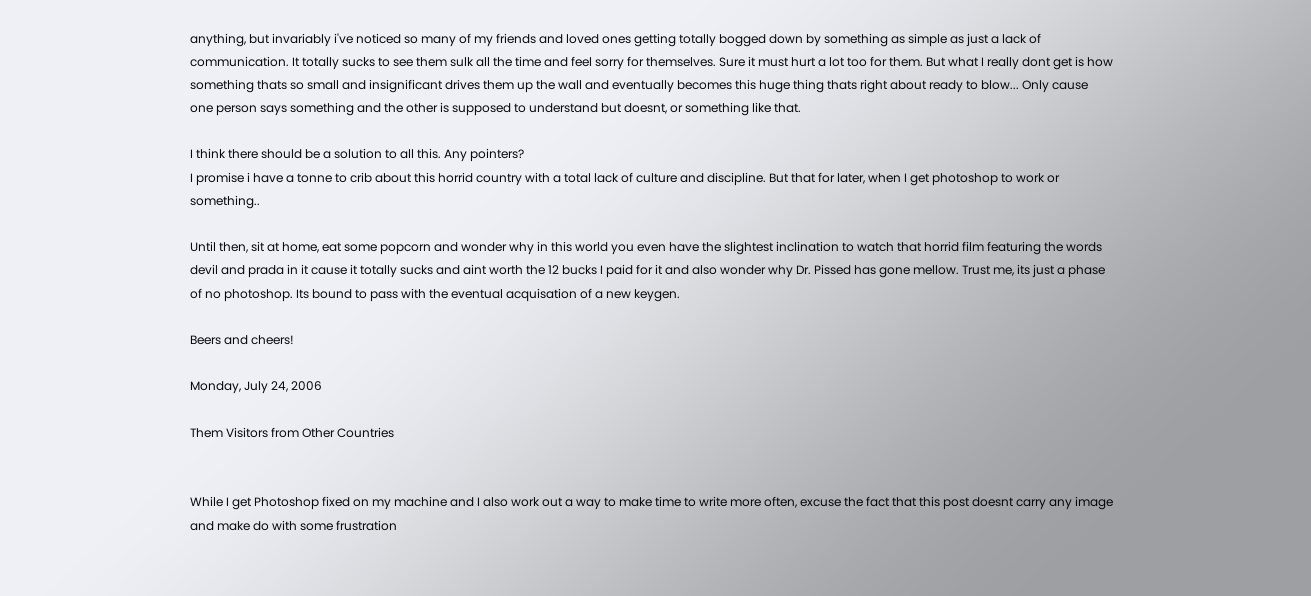anything, but invariably i've noticed so many of my friends and loved ones getting totally bogged down by something as simple as just a lack of communication. It totally sucks to see them sulk all the time and feel sorry for themselves. Sure it must hurt a lot too for them. But what I really dont get is how something thats so small and insignificant drives them up the wall and eventually becomes this huge thing thats right about ready to blow... Only cause one person says something and the other is supposed to understand but doesnt, or something like that.

I think there should be a solution to all this. Any pointers?
I promise i have a tonne to crib about this horrid country with a total lack of culture and discipline. But that for later, when I get photoshop to work or something..

Until then, sit at home, eat some popcorn and wonder why in this world you even have the slightest inclination to watch that horrid film featuring the words devil and prada in it cause it totally sucks and aint worth the 12 bucks I paid for it and also wonder why Dr. Pissed has gone mellow. Trust me, its just a phase of no photoshop. Its bound to pass with the eventual acquisation of a new keygen.

Beers and cheers!

Monday, July 24, 2006

Them Visitors from Other Countries


While I get Photoshop fixed on my machine and I also work out a way to make time to write more often, excuse the fact that this post doesnt carry any image and make do with some frustration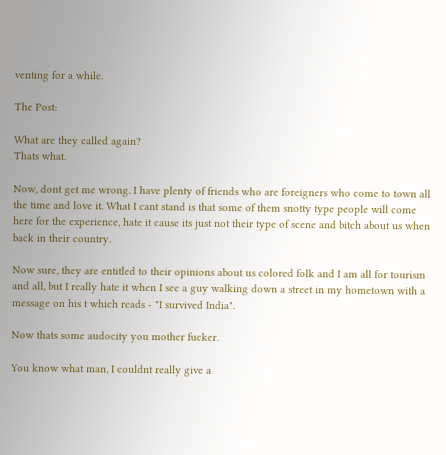venting for a while.

The Post:

What are they called again?
Thats what.

Now, dont get me wrong. I have plenty of friends who are foreigners who come to town all the time and love it. What I cant stand is that some of them snotty type people will come here for the experience, hate it cause its just not their type of scene and bitch about us when back in their country.

Now sure, they are entitled to their opinions about us colored folk and I am all for tourism and all, but I really hate it when I see a guy walking down a street in my hometown with a message on his t which reads - "I survived India".

Now thats some audocity you mother fucker.

You know what man, I couldnt really give a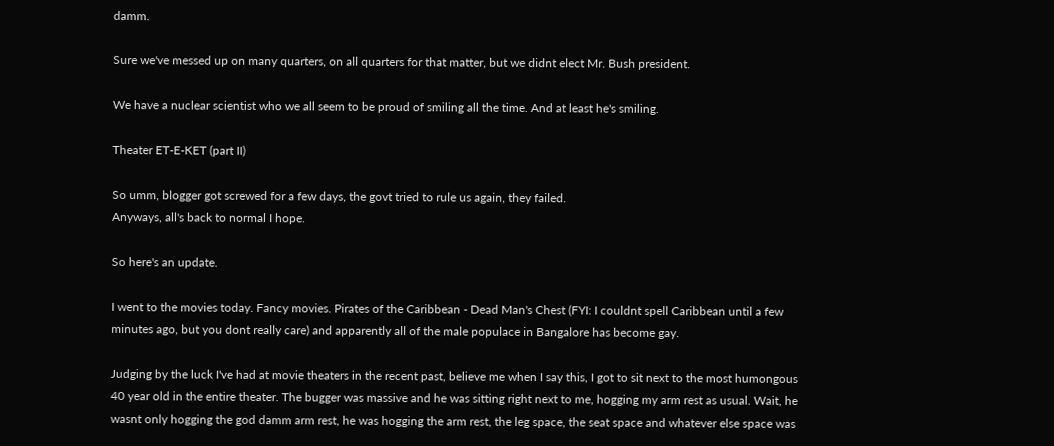damm.

Sure we've messed up on many quarters, on all quarters for that matter, but we didnt elect Mr. Bush president.

We have a nuclear scientist who we all seem to be proud of smiling all the time. And at least he's smiling.

Theater ET-E-KET (part II)

So umm, blogger got screwed for a few days, the govt tried to rule us again, they failed.
Anyways, all's back to normal I hope.

So here's an update.

I went to the movies today. Fancy movies. Pirates of the Caribbean - Dead Man's Chest (FYI: I couldnt spell Caribbean until a few minutes ago, but you dont really care) and apparently all of the male populace in Bangalore has become gay.

Judging by the luck I've had at movie theaters in the recent past, believe me when I say this, I got to sit next to the most humongous 40 year old in the entire theater. The bugger was massive and he was sitting right next to me, hogging my arm rest as usual. Wait, he wasnt only hogging the god damm arm rest, he was hogging the arm rest, the leg space, the seat space and whatever else space was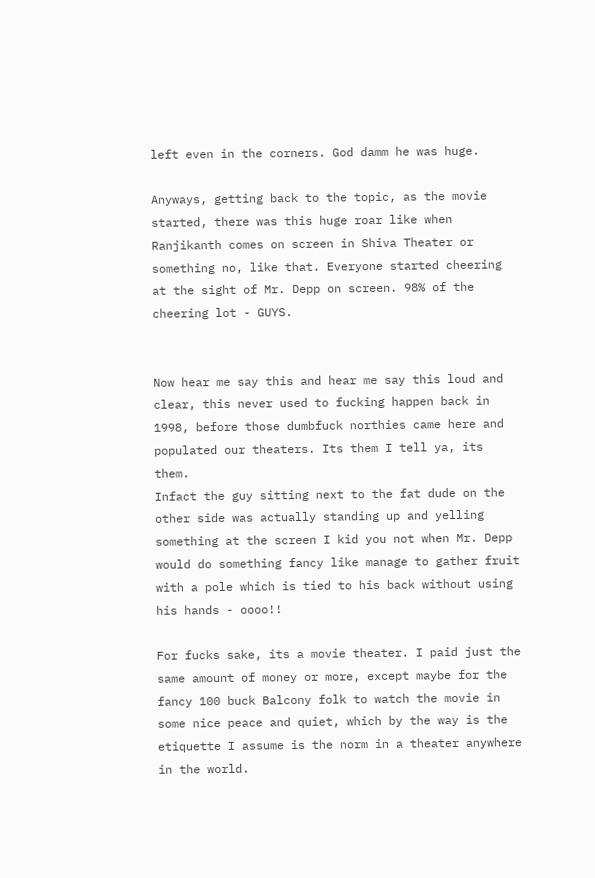left even in the corners. God damm he was huge.

Anyways, getting back to the topic, as the movie started, there was this huge roar like when Ranjikanth comes on screen in Shiva Theater or something no, like that. Everyone started cheering at the sight of Mr. Depp on screen. 98% of the cheering lot - GUYS.


Now hear me say this and hear me say this loud and clear, this never used to fucking happen back in 1998, before those dumbfuck northies came here and populated our theaters. Its them I tell ya, its them.
Infact the guy sitting next to the fat dude on the other side was actually standing up and yelling something at the screen I kid you not when Mr. Depp would do something fancy like manage to gather fruit with a pole which is tied to his back without using his hands - oooo!!

For fucks sake, its a movie theater. I paid just the same amount of money or more, except maybe for the fancy 100 buck Balcony folk to watch the movie in some nice peace and quiet, which by the way is the etiquette I assume is the norm in a theater anywhere in the world.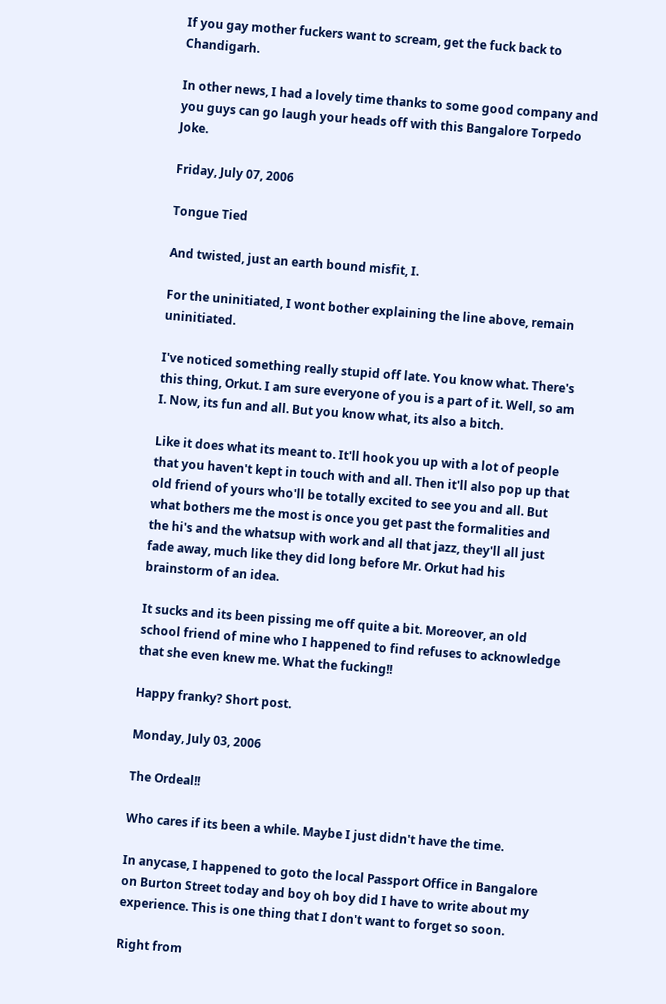If you gay mother fuckers want to scream, get the fuck back to Chandigarh.

In other news, I had a lovely time thanks to some good company and you guys can go laugh your heads off with this Bangalore Torpedo Joke.

Friday, July 07, 2006

Tongue Tied

And twisted, just an earth bound misfit, I.

For the uninitiated, I wont bother explaining the line above, remain uninitiated.

I've noticed something really stupid off late. You know what. There's this thing, Orkut. I am sure everyone of you is a part of it. Well, so am I. Now, its fun and all. But you know what, its also a bitch.

Like it does what its meant to. It'll hook you up with a lot of people that you haven't kept in touch with and all. Then it'll also pop up that old friend of yours who'll be totally excited to see you and all. But what bothers me the most is once you get past the formalities and the hi's and the whatsup with work and all that jazz, they'll all just fade away, much like they did long before Mr. Orkut had his brainstorm of an idea.

It sucks and its been pissing me off quite a bit. Moreover, an old school friend of mine who I happened to find refuses to acknowledge that she even knew me. What the fucking!!

Happy franky? Short post.

Monday, July 03, 2006

The Ordeal!!

Who cares if its been a while. Maybe I just didn't have the time.

In anycase, I happened to goto the local Passport Office in Bangalore on Burton Street today and boy oh boy did I have to write about my experience. This is one thing that I don't want to forget so soon.

Right from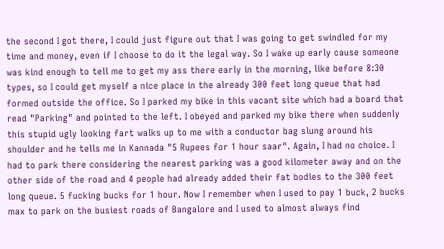the second I got there, I could just figure out that I was going to get swindled for my time and money, even if I choose to do it the legal way. So I wake up early cause someone was kind enough to tell me to get my ass there early in the morning, like before 8:30 types, so I could get myself a nice place in the already 300 feet long queue that had formed outside the office. So I parked my bike in this vacant site which had a board that read "Parking" and pointed to the left. I obeyed and parked my bike there when suddenly this stupid ugly looking fart walks up to me with a conductor bag slung around his shoulder and he tells me in Kannada "5 Rupees for 1 hour saar". Again, I had no choice. I had to park there considering the nearest parking was a good kilometer away and on the other side of the road and 4 people had already added their fat bodies to the 300 feet long queue. 5 fucking bucks for 1 hour. Now I remember when I used to pay 1 buck, 2 bucks max to park on the busiest roads of Bangalore and I used to almost always find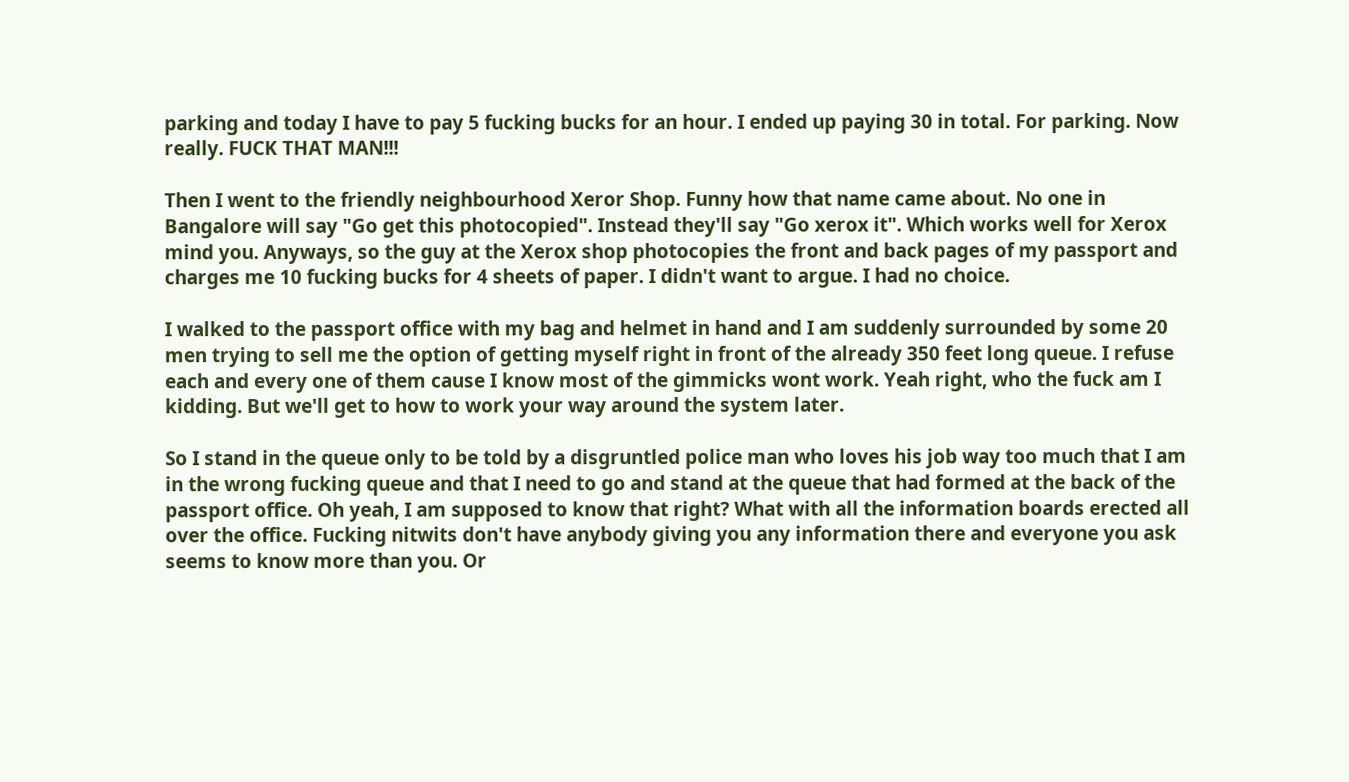parking and today I have to pay 5 fucking bucks for an hour. I ended up paying 30 in total. For parking. Now really. FUCK THAT MAN!!!

Then I went to the friendly neighbourhood Xeror Shop. Funny how that name came about. No one in Bangalore will say "Go get this photocopied". Instead they'll say "Go xerox it". Which works well for Xerox mind you. Anyways, so the guy at the Xerox shop photocopies the front and back pages of my passport and charges me 10 fucking bucks for 4 sheets of paper. I didn't want to argue. I had no choice.

I walked to the passport office with my bag and helmet in hand and I am suddenly surrounded by some 20 men trying to sell me the option of getting myself right in front of the already 350 feet long queue. I refuse each and every one of them cause I know most of the gimmicks wont work. Yeah right, who the fuck am I kidding. But we'll get to how to work your way around the system later.

So I stand in the queue only to be told by a disgruntled police man who loves his job way too much that I am in the wrong fucking queue and that I need to go and stand at the queue that had formed at the back of the passport office. Oh yeah, I am supposed to know that right? What with all the information boards erected all over the office. Fucking nitwits don't have anybody giving you any information there and everyone you ask seems to know more than you. Or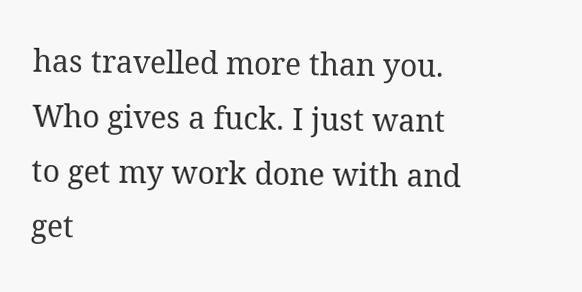has travelled more than you. Who gives a fuck. I just want to get my work done with and get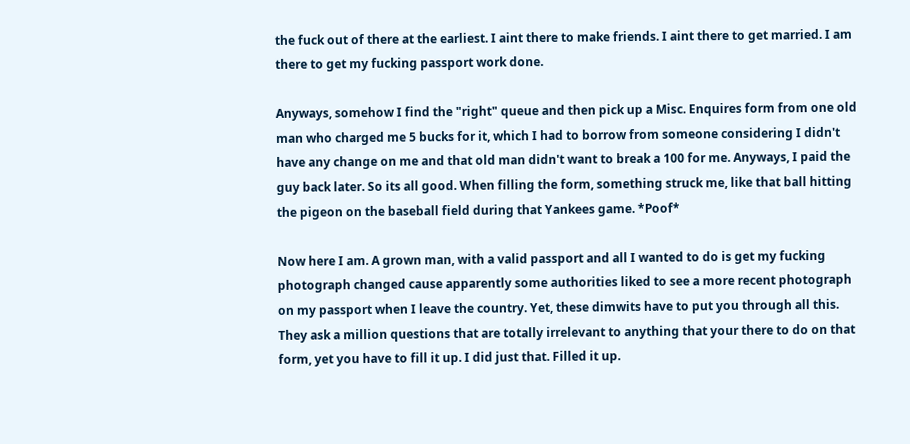the fuck out of there at the earliest. I aint there to make friends. I aint there to get married. I am there to get my fucking passport work done.

Anyways, somehow I find the "right" queue and then pick up a Misc. Enquires form from one old man who charged me 5 bucks for it, which I had to borrow from someone considering I didn't have any change on me and that old man didn't want to break a 100 for me. Anyways, I paid the guy back later. So its all good. When filling the form, something struck me, like that ball hitting the pigeon on the baseball field during that Yankees game. *Poof*

Now here I am. A grown man, with a valid passport and all I wanted to do is get my fucking photograph changed cause apparently some authorities liked to see a more recent photograph on my passport when I leave the country. Yet, these dimwits have to put you through all this. They ask a million questions that are totally irrelevant to anything that your there to do on that form, yet you have to fill it up. I did just that. Filled it up.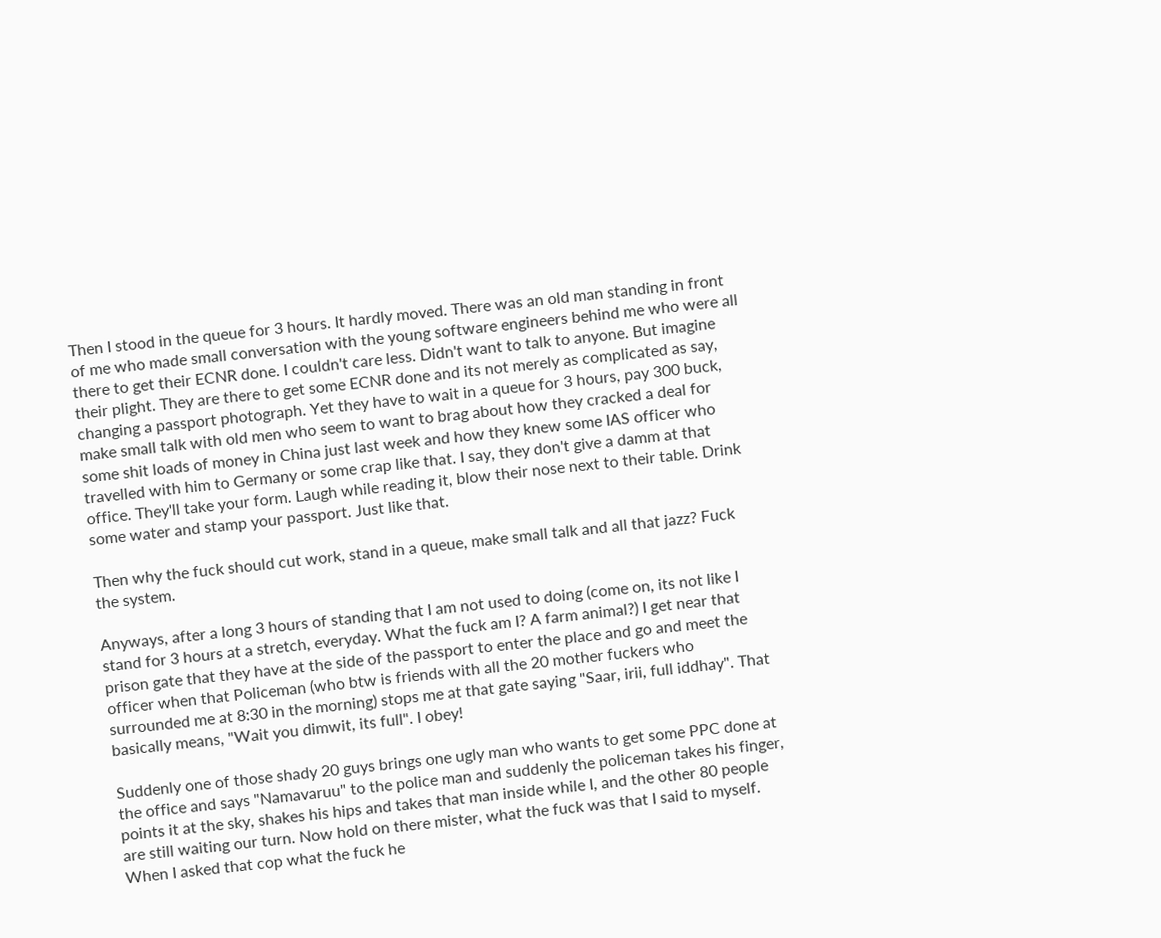Then I stood in the queue for 3 hours. It hardly moved. There was an old man standing in front of me who made small conversation with the young software engineers behind me who were all there to get their ECNR done. I couldn't care less. Didn't want to talk to anyone. But imagine their plight. They are there to get some ECNR done and its not merely as complicated as say, changing a passport photograph. Yet they have to wait in a queue for 3 hours, pay 300 buck, make small talk with old men who seem to want to brag about how they cracked a deal for some shit loads of money in China just last week and how they knew some IAS officer who travelled with him to Germany or some crap like that. I say, they don't give a damm at that office. They'll take your form. Laugh while reading it, blow their nose next to their table. Drink some water and stamp your passport. Just like that.

Then why the fuck should cut work, stand in a queue, make small talk and all that jazz? Fuck the system.

Anyways, after a long 3 hours of standing that I am not used to doing (come on, its not like I stand for 3 hours at a stretch, everyday. What the fuck am I? A farm animal?) I get near that prison gate that they have at the side of the passport to enter the place and go and meet the officer when that Policeman (who btw is friends with all the 20 mother fuckers who surrounded me at 8:30 in the morning) stops me at that gate saying "Saar, irii, full iddhay". That basically means, "Wait you dimwit, its full". I obey!

Suddenly one of those shady 20 guys brings one ugly man who wants to get some PPC done at the office and says "Namavaruu" to the police man and suddenly the policeman takes his finger, points it at the sky, shakes his hips and takes that man inside while I, and the other 80 people are still waiting our turn. Now hold on there mister, what the fuck was that I said to myself. When I asked that cop what the fuck he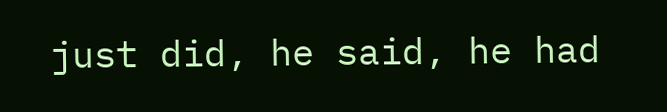just did, he said, he had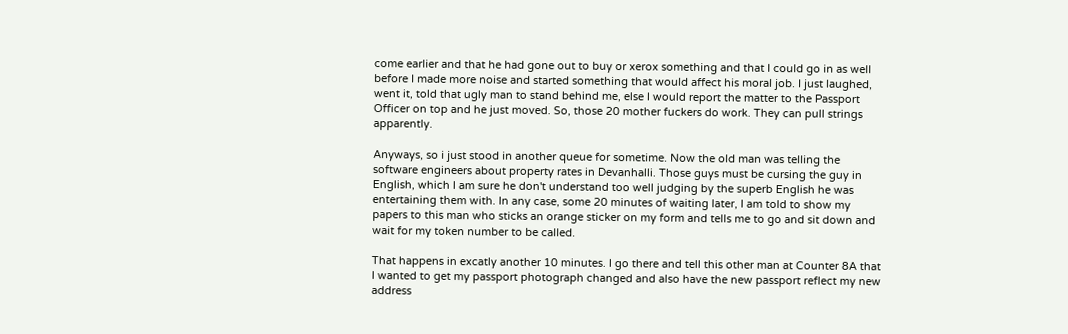come earlier and that he had gone out to buy or xerox something and that I could go in as well before I made more noise and started something that would affect his moral job. I just laughed, went it, told that ugly man to stand behind me, else I would report the matter to the Passport Officer on top and he just moved. So, those 20 mother fuckers do work. They can pull strings apparently.

Anyways, so i just stood in another queue for sometime. Now the old man was telling the software engineers about property rates in Devanhalli. Those guys must be cursing the guy in English, which I am sure he don't understand too well judging by the superb English he was entertaining them with. In any case, some 20 minutes of waiting later, I am told to show my papers to this man who sticks an orange sticker on my form and tells me to go and sit down and wait for my token number to be called.

That happens in excatly another 10 minutes. I go there and tell this other man at Counter 8A that I wanted to get my passport photograph changed and also have the new passport reflect my new address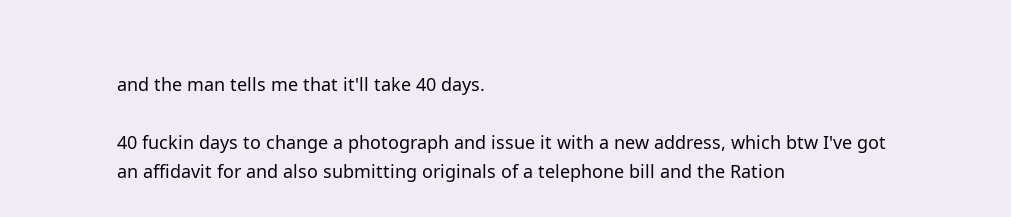and the man tells me that it'll take 40 days.

40 fuckin days to change a photograph and issue it with a new address, which btw I've got an affidavit for and also submitting originals of a telephone bill and the Ration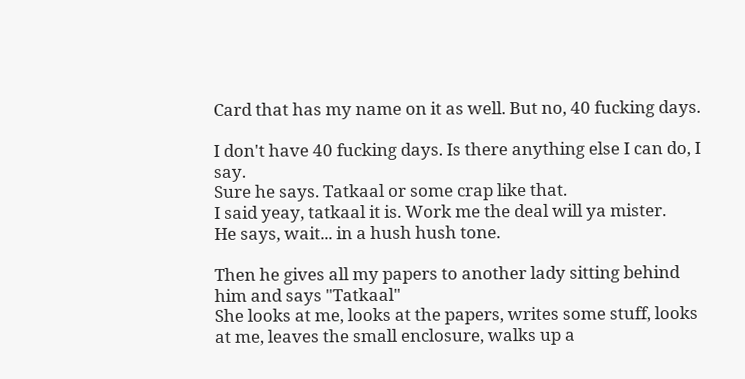Card that has my name on it as well. But no, 40 fucking days.

I don't have 40 fucking days. Is there anything else I can do, I say.
Sure he says. Tatkaal or some crap like that.
I said yeay, tatkaal it is. Work me the deal will ya mister.
He says, wait... in a hush hush tone.

Then he gives all my papers to another lady sitting behind him and says "Tatkaal"
She looks at me, looks at the papers, writes some stuff, looks at me, leaves the small enclosure, walks up a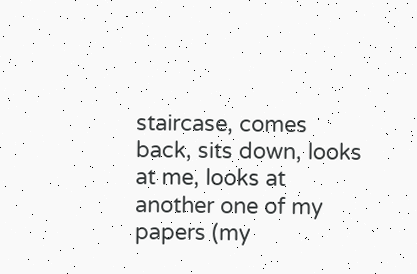staircase, comes back, sits down, looks at me, looks at another one of my papers (my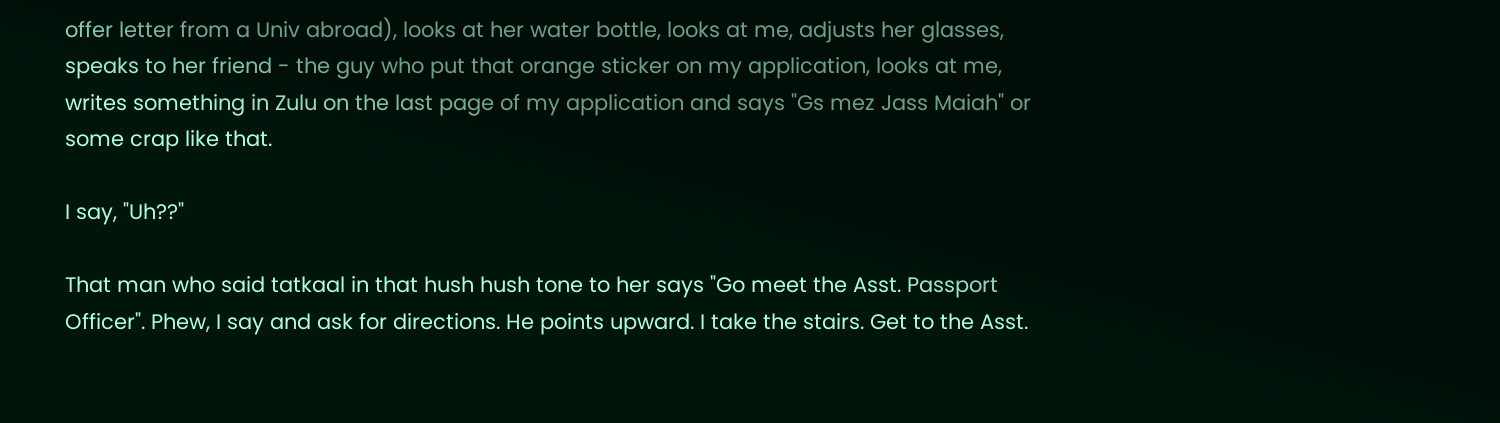offer letter from a Univ abroad), looks at her water bottle, looks at me, adjusts her glasses, speaks to her friend - the guy who put that orange sticker on my application, looks at me, writes something in Zulu on the last page of my application and says "Gs mez Jass Maiah" or some crap like that.

I say, "Uh??"

That man who said tatkaal in that hush hush tone to her says "Go meet the Asst. Passport Officer". Phew, I say and ask for directions. He points upward. I take the stairs. Get to the Asst.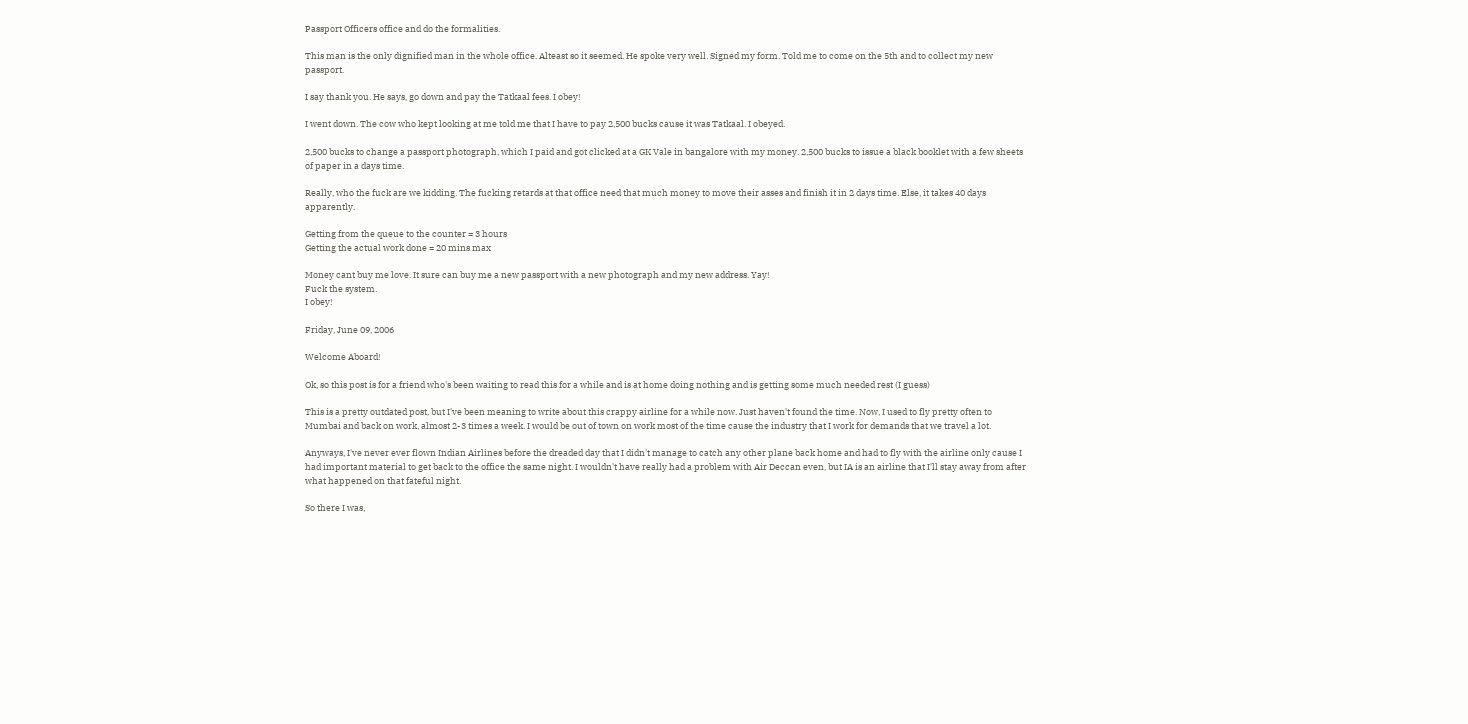Passport Officers office and do the formalities.

This man is the only dignified man in the whole office. Alteast so it seemed. He spoke very well. Signed my form. Told me to come on the 5th and to collect my new passport.

I say thank you. He says, go down and pay the Tatkaal fees. I obey!

I went down. The cow who kept looking at me told me that I have to pay 2,500 bucks cause it was Tatkaal. I obeyed.

2,500 bucks to change a passport photograph, which I paid and got clicked at a GK Vale in bangalore with my money. 2,500 bucks to issue a black booklet with a few sheets of paper in a days time.

Really, who the fuck are we kidding. The fucking retards at that office need that much money to move their asses and finish it in 2 days time. Else, it takes 40 days apparently.

Getting from the queue to the counter = 3 hours
Getting the actual work done = 20 mins max

Money cant buy me love. It sure can buy me a new passport with a new photograph and my new address. Yay!
Fuck the system.
I obey!

Friday, June 09, 2006

Welcome Aboard!

Ok, so this post is for a friend who's been waiting to read this for a while and is at home doing nothing and is getting some much needed rest (I guess)

This is a pretty outdated post, but I've been meaning to write about this crappy airline for a while now. Just haven't found the time. Now, I used to fly pretty often to Mumbai and back on work, almost 2-3 times a week. I would be out of town on work most of the time cause the industry that I work for demands that we travel a lot.

Anyways, I've never ever flown Indian Airlines before the dreaded day that I didn't manage to catch any other plane back home and had to fly with the airline only cause I had important material to get back to the office the same night. I wouldn't have really had a problem with Air Deccan even, but IA is an airline that I'll stay away from after what happened on that fateful night.

So there I was,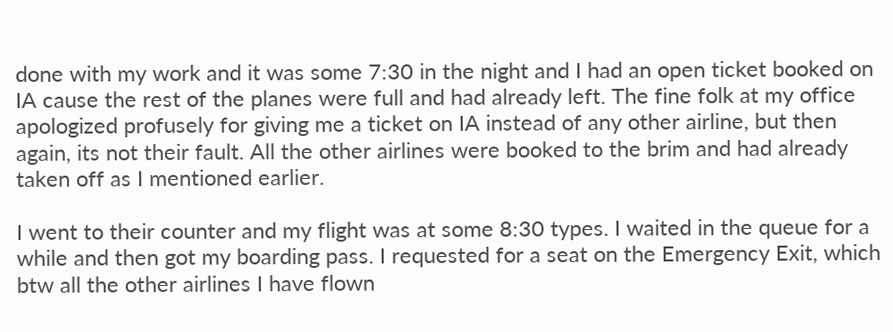done with my work and it was some 7:30 in the night and I had an open ticket booked on IA cause the rest of the planes were full and had already left. The fine folk at my office apologized profusely for giving me a ticket on IA instead of any other airline, but then again, its not their fault. All the other airlines were booked to the brim and had already taken off as I mentioned earlier.

I went to their counter and my flight was at some 8:30 types. I waited in the queue for a while and then got my boarding pass. I requested for a seat on the Emergency Exit, which btw all the other airlines I have flown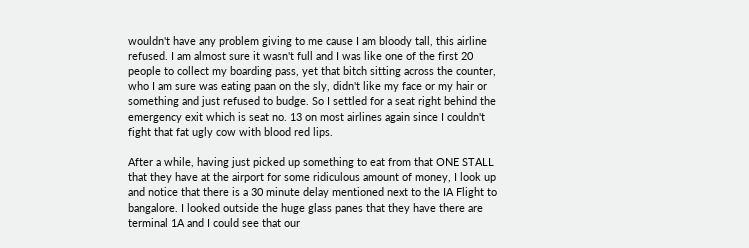wouldn't have any problem giving to me cause I am bloody tall, this airline refused. I am almost sure it wasn't full and I was like one of the first 20 people to collect my boarding pass, yet that bitch sitting across the counter, who I am sure was eating paan on the sly, didn't like my face or my hair or something and just refused to budge. So I settled for a seat right behind the emergency exit which is seat no. 13 on most airlines again since I couldn't fight that fat ugly cow with blood red lips.

After a while, having just picked up something to eat from that ONE STALL that they have at the airport for some ridiculous amount of money, I look up and notice that there is a 30 minute delay mentioned next to the IA Flight to bangalore. I looked outside the huge glass panes that they have there are terminal 1A and I could see that our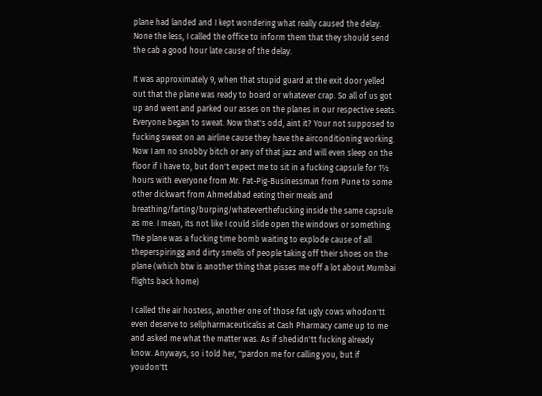plane had landed and I kept wondering what really caused the delay. None the less, I called the office to inform them that they should send the cab a good hour late cause of the delay.

It was approximately 9, when that stupid guard at the exit door yelled out that the plane was ready to board or whatever crap. So all of us got up and went and parked our asses on the planes in our respective seats. Everyone began to sweat. Now that's odd, aint it? Your not supposed to fucking sweat on an airline cause they have the airconditioning working. Now I am no snobby bitch or any of that jazz and will even sleep on the floor if I have to, but don't expect me to sit in a fucking capsule for 1½ hours with everyone from Mr. Fat-Pig-Businessman from Pune to some other dickwart from Ahmedabad eating their meals and breathing/farting/burping/whateverthefucking inside the same capsule as me. I mean, its not like I could slide open the windows or something. The plane was a fucking time bomb waiting to explode cause of all theperspiringg and dirty smells of people taking off their shoes on the plane (which btw is another thing that pisses me off a lot about Mumbai flights back home)

I called the air hostess, another one of those fat ugly cows whodon'tt even deserve to sellpharmaceuticalss at Cash Pharmacy came up to me and asked me what the matter was. As if shedidn'tt fucking already know. Anyways, so i told her, "pardon me for calling you, but if youdon'tt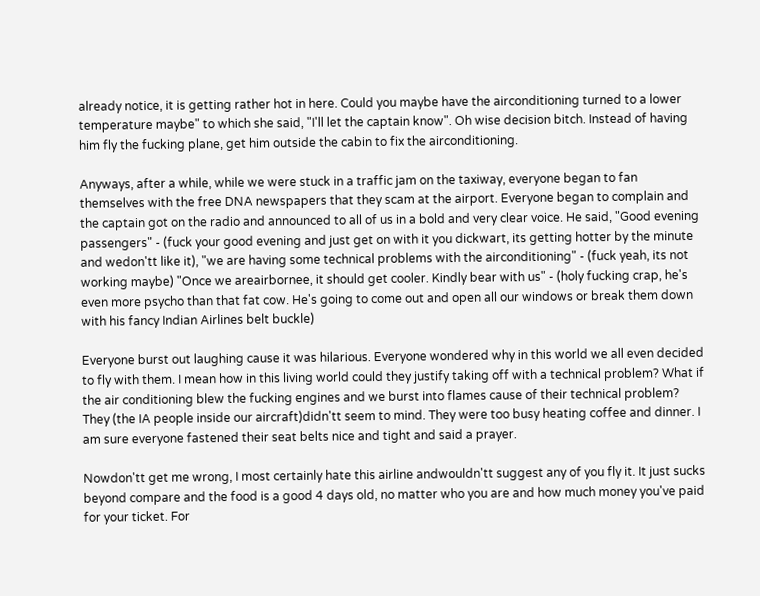already notice, it is getting rather hot in here. Could you maybe have the airconditioning turned to a lower temperature maybe" to which she said, "I'll let the captain know". Oh wise decision bitch. Instead of having him fly the fucking plane, get him outside the cabin to fix the airconditioning.

Anyways, after a while, while we were stuck in a traffic jam on the taxiway, everyone began to fan themselves with the free DNA newspapers that they scam at the airport. Everyone began to complain and the captain got on the radio and announced to all of us in a bold and very clear voice. He said, "Good evening passengers" - (fuck your good evening and just get on with it you dickwart, its getting hotter by the minute and wedon'tt like it), "we are having some technical problems with the airconditioning" - (fuck yeah, its not working maybe) "Once we areairbornee, it should get cooler. Kindly bear with us" - (holy fucking crap, he's even more psycho than that fat cow. He's going to come out and open all our windows or break them down with his fancy Indian Airlines belt buckle)

Everyone burst out laughing cause it was hilarious. Everyone wondered why in this world we all even decided to fly with them. I mean how in this living world could they justify taking off with a technical problem? What if the air conditioning blew the fucking engines and we burst into flames cause of their technical problem? They (the IA people inside our aircraft)didn'tt seem to mind. They were too busy heating coffee and dinner. I am sure everyone fastened their seat belts nice and tight and said a prayer.

Nowdon'tt get me wrong, I most certainly hate this airline andwouldn'tt suggest any of you fly it. It just sucks beyond compare and the food is a good 4 days old, no matter who you are and how much money you've paid for your ticket. For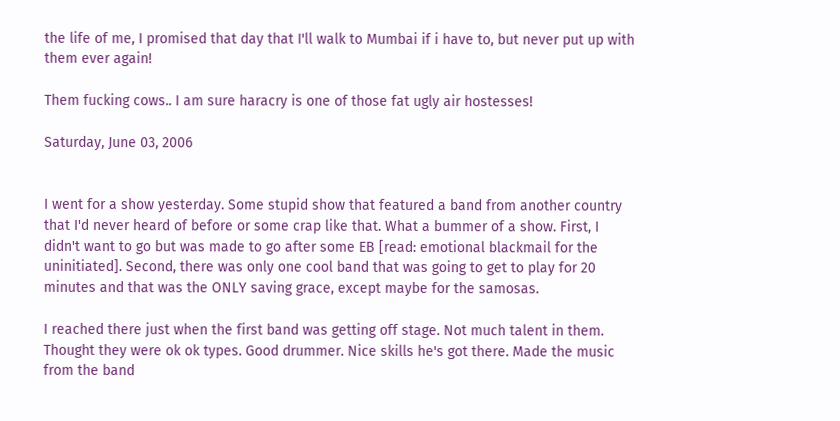the life of me, I promised that day that I'll walk to Mumbai if i have to, but never put up with them ever again!

Them fucking cows.. I am sure haracry is one of those fat ugly air hostesses!

Saturday, June 03, 2006


I went for a show yesterday. Some stupid show that featured a band from another country that I'd never heard of before or some crap like that. What a bummer of a show. First, I didn't want to go but was made to go after some EB [read: emotional blackmail for the uninitiated]. Second, there was only one cool band that was going to get to play for 20 minutes and that was the ONLY saving grace, except maybe for the samosas.

I reached there just when the first band was getting off stage. Not much talent in them. Thought they were ok ok types. Good drummer. Nice skills he's got there. Made the music from the band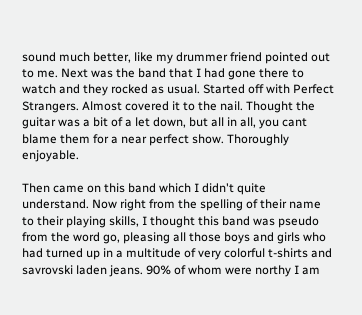sound much better, like my drummer friend pointed out to me. Next was the band that I had gone there to watch and they rocked as usual. Started off with Perfect Strangers. Almost covered it to the nail. Thought the guitar was a bit of a let down, but all in all, you cant blame them for a near perfect show. Thoroughly enjoyable.

Then came on this band which I didn't quite understand. Now right from the spelling of their name to their playing skills, I thought this band was pseudo from the word go, pleasing all those boys and girls who had turned up in a multitude of very colorful t-shirts and savrovski laden jeans. 90% of whom were northy I am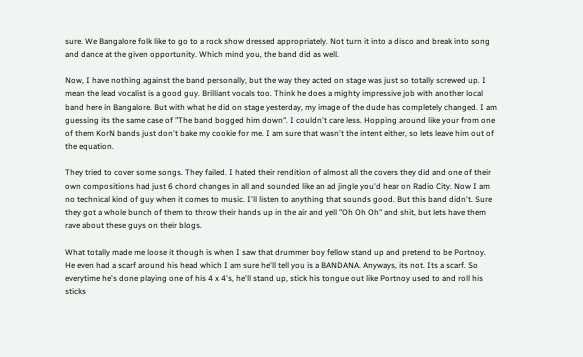sure. We Bangalore folk like to go to a rock show dressed appropriately. Not turn it into a disco and break into song and dance at the given opportunity. Which mind you, the band did as well.

Now, I have nothing against the band personally, but the way they acted on stage was just so totally screwed up. I mean the lead vocalist is a good guy. Brilliant vocals too. Think he does a mighty impressive job with another local band here in Bangalore. But with what he did on stage yesterday, my image of the dude has completely changed. I am guessing its the same case of "The band bogged him down". I couldn't care less. Hopping around like your from one of them KorN bands just don't bake my cookie for me. I am sure that wasn't the intent either, so lets leave him out of the equation.

They tried to cover some songs. They failed. I hated their rendition of almost all the covers they did and one of their own compositions had just 6 chord changes in all and sounded like an ad jingle you'd hear on Radio City. Now I am no technical kind of guy when it comes to music. I'll listen to anything that sounds good. But this band didn't. Sure they got a whole bunch of them to throw their hands up in the air and yell "Oh Oh Oh" and shit, but lets have them rave about these guys on their blogs.

What totally made me loose it though is when I saw that drummer boy fellow stand up and pretend to be Portnoy. He even had a scarf around his head which I am sure he'll tell you is a BANDANA. Anyways, its not. Its a scarf. So everytime he's done playing one of his 4 x 4's, he'll stand up, stick his tongue out like Portnoy used to and roll his sticks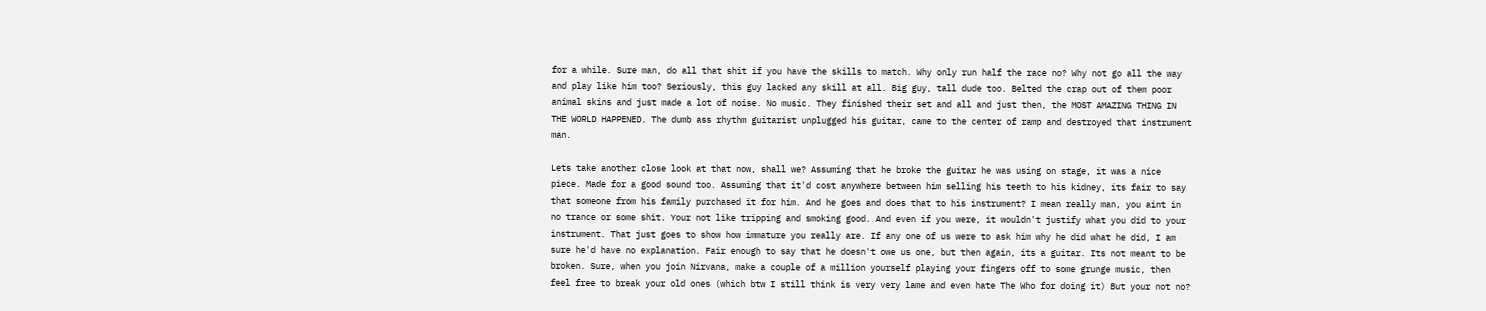for a while. Sure man, do all that shit if you have the skills to match. Why only run half the race no? Why not go all the way and play like him too? Seriously, this guy lacked any skill at all. Big guy, tall dude too. Belted the crap out of them poor animal skins and just made a lot of noise. No music. They finished their set and all and just then, the MOST AMAZING THING IN THE WORLD HAPPENED. The dumb ass rhythm guitarist unplugged his guitar, came to the center of ramp and destroyed that instrument man.

Lets take another close look at that now, shall we? Assuming that he broke the guitar he was using on stage, it was a nice piece. Made for a good sound too. Assuming that it'd cost anywhere between him selling his teeth to his kidney, its fair to say that someone from his family purchased it for him. And he goes and does that to his instrument? I mean really man, you aint in no trance or some shit. Your not like tripping and smoking good. And even if you were, it wouldn't justify what you did to your instrument. That just goes to show how immature you really are. If any one of us were to ask him why he did what he did, I am sure he'd have no explanation. Fair enough to say that he doesn't owe us one, but then again, its a guitar. Its not meant to be broken. Sure, when you join Nirvana, make a couple of a million yourself playing your fingers off to some grunge music, then feel free to break your old ones (which btw I still think is very very lame and even hate The Who for doing it) But your not no?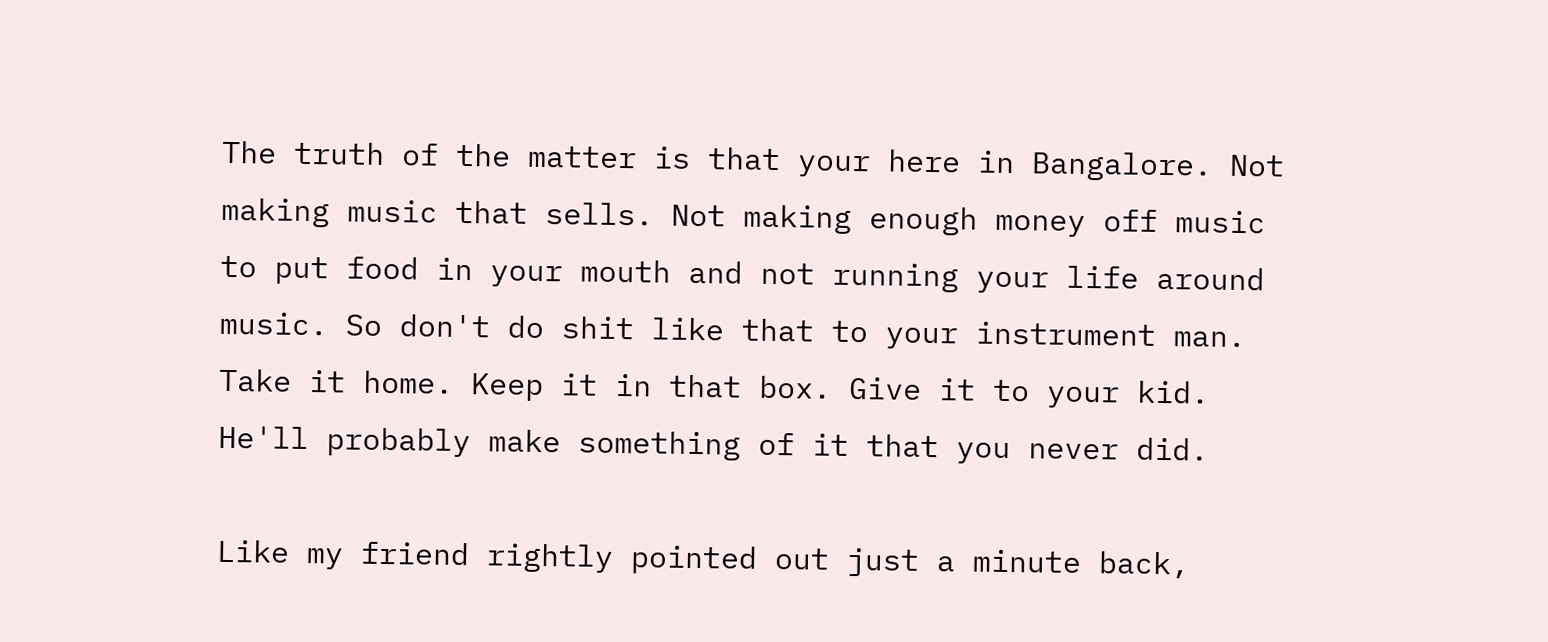The truth of the matter is that your here in Bangalore. Not making music that sells. Not making enough money off music to put food in your mouth and not running your life around music. So don't do shit like that to your instrument man. Take it home. Keep it in that box. Give it to your kid. He'll probably make something of it that you never did.

Like my friend rightly pointed out just a minute back,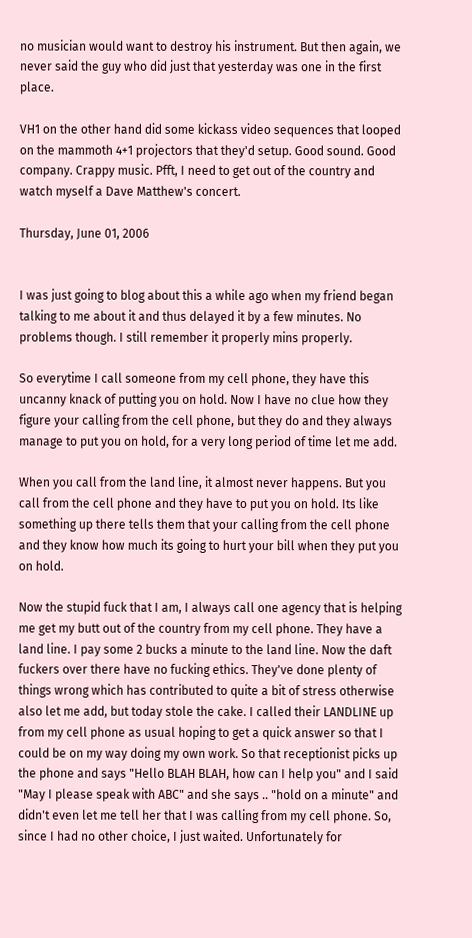no musician would want to destroy his instrument. But then again, we never said the guy who did just that yesterday was one in the first place.

VH1 on the other hand did some kickass video sequences that looped on the mammoth 4+1 projectors that they'd setup. Good sound. Good company. Crappy music. Pfft, I need to get out of the country and watch myself a Dave Matthew's concert.

Thursday, June 01, 2006


I was just going to blog about this a while ago when my friend began talking to me about it and thus delayed it by a few minutes. No problems though. I still remember it properly mins properly.

So everytime I call someone from my cell phone, they have this uncanny knack of putting you on hold. Now I have no clue how they figure your calling from the cell phone, but they do and they always manage to put you on hold, for a very long period of time let me add.

When you call from the land line, it almost never happens. But you call from the cell phone and they have to put you on hold. Its like something up there tells them that your calling from the cell phone and they know how much its going to hurt your bill when they put you on hold.

Now the stupid fuck that I am, I always call one agency that is helping me get my butt out of the country from my cell phone. They have a land line. I pay some 2 bucks a minute to the land line. Now the daft fuckers over there have no fucking ethics. They've done plenty of things wrong which has contributed to quite a bit of stress otherwise also let me add, but today stole the cake. I called their LANDLINE up from my cell phone as usual hoping to get a quick answer so that I could be on my way doing my own work. So that receptionist picks up the phone and says "Hello BLAH BLAH, how can I help you" and I said "May I please speak with ABC" and she says .. "hold on a minute" and didn't even let me tell her that I was calling from my cell phone. So, since I had no other choice, I just waited. Unfortunately for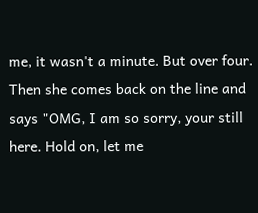me, it wasn't a minute. But over four. Then she comes back on the line and says "OMG, I am so sorry, your still here. Hold on, let me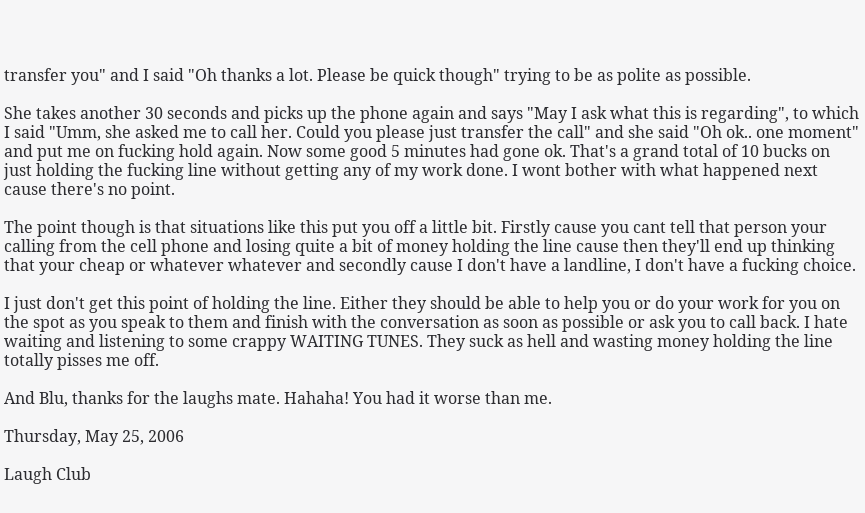transfer you" and I said "Oh thanks a lot. Please be quick though" trying to be as polite as possible.

She takes another 30 seconds and picks up the phone again and says "May I ask what this is regarding", to which I said "Umm, she asked me to call her. Could you please just transfer the call" and she said "Oh ok.. one moment" and put me on fucking hold again. Now some good 5 minutes had gone ok. That's a grand total of 10 bucks on just holding the fucking line without getting any of my work done. I wont bother with what happened next cause there's no point.

The point though is that situations like this put you off a little bit. Firstly cause you cant tell that person your calling from the cell phone and losing quite a bit of money holding the line cause then they'll end up thinking that your cheap or whatever whatever and secondly cause I don't have a landline, I don't have a fucking choice.

I just don't get this point of holding the line. Either they should be able to help you or do your work for you on the spot as you speak to them and finish with the conversation as soon as possible or ask you to call back. I hate waiting and listening to some crappy WAITING TUNES. They suck as hell and wasting money holding the line totally pisses me off.

And Blu, thanks for the laughs mate. Hahaha! You had it worse than me.

Thursday, May 25, 2006

Laugh Club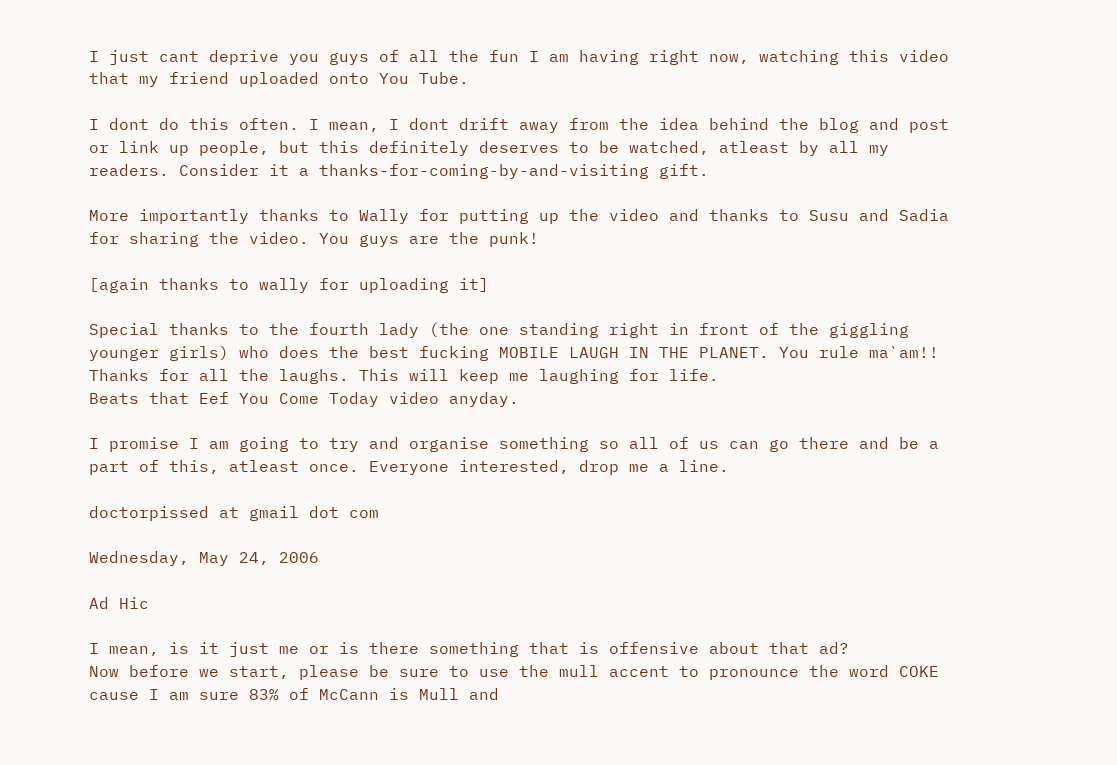I just cant deprive you guys of all the fun I am having right now, watching this video that my friend uploaded onto You Tube.

I dont do this often. I mean, I dont drift away from the idea behind the blog and post or link up people, but this definitely deserves to be watched, atleast by all my readers. Consider it a thanks-for-coming-by-and-visiting gift.

More importantly thanks to Wally for putting up the video and thanks to Susu and Sadia for sharing the video. You guys are the punk!

[again thanks to wally for uploading it]

Special thanks to the fourth lady (the one standing right in front of the giggling younger girls) who does the best fucking MOBILE LAUGH IN THE PLANET. You rule ma`am!!
Thanks for all the laughs. This will keep me laughing for life.
Beats that Eef You Come Today video anyday.

I promise I am going to try and organise something so all of us can go there and be a part of this, atleast once. Everyone interested, drop me a line.

doctorpissed at gmail dot com

Wednesday, May 24, 2006

Ad Hic

I mean, is it just me or is there something that is offensive about that ad?
Now before we start, please be sure to use the mull accent to pronounce the word COKE cause I am sure 83% of McCann is Mull and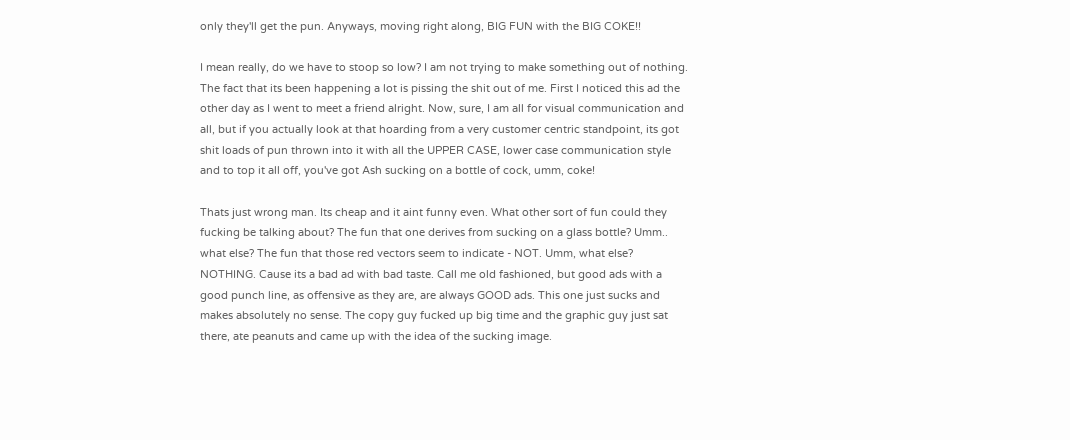only they'll get the pun. Anyways, moving right along, BIG FUN with the BIG COKE!!

I mean really, do we have to stoop so low? I am not trying to make something out of nothing. The fact that its been happening a lot is pissing the shit out of me. First I noticed this ad the other day as I went to meet a friend alright. Now, sure, I am all for visual communication and all, but if you actually look at that hoarding from a very customer centric standpoint, its got shit loads of pun thrown into it with all the UPPER CASE, lower case communication style and to top it all off, you've got Ash sucking on a bottle of cock, umm, coke!

Thats just wrong man. Its cheap and it aint funny even. What other sort of fun could they fucking be talking about? The fun that one derives from sucking on a glass bottle? Umm.. what else? The fun that those red vectors seem to indicate - NOT. Umm, what else? NOTHING. Cause its a bad ad with bad taste. Call me old fashioned, but good ads with a good punch line, as offensive as they are, are always GOOD ads. This one just sucks and makes absolutely no sense. The copy guy fucked up big time and the graphic guy just sat there, ate peanuts and came up with the idea of the sucking image.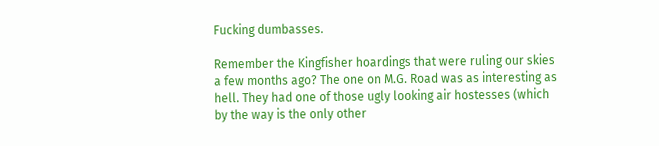Fucking dumbasses.

Remember the Kingfisher hoardings that were ruling our skies a few months ago? The one on M.G. Road was as interesting as hell. They had one of those ugly looking air hostesses (which by the way is the only other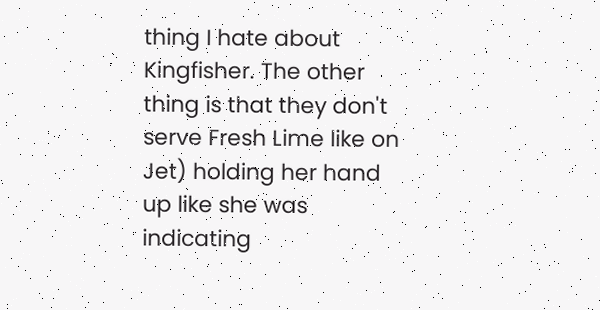thing I hate about Kingfisher. The other thing is that they don't serve Fresh Lime like on Jet) holding her hand up like she was indicating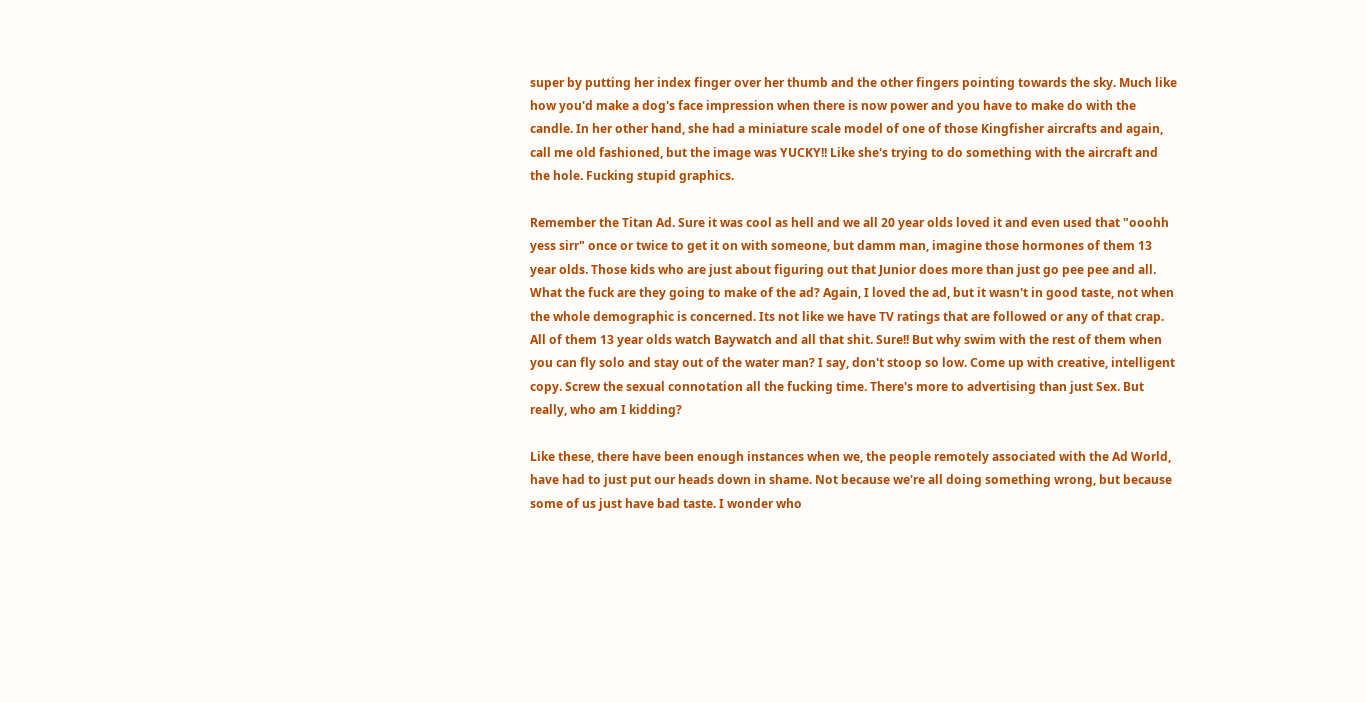super by putting her index finger over her thumb and the other fingers pointing towards the sky. Much like how you'd make a dog's face impression when there is now power and you have to make do with the candle. In her other hand, she had a miniature scale model of one of those Kingfisher aircrafts and again, call me old fashioned, but the image was YUCKY!! Like she's trying to do something with the aircraft and the hole. Fucking stupid graphics.

Remember the Titan Ad. Sure it was cool as hell and we all 20 year olds loved it and even used that "ooohh yess sirr" once or twice to get it on with someone, but damm man, imagine those hormones of them 13 year olds. Those kids who are just about figuring out that Junior does more than just go pee pee and all. What the fuck are they going to make of the ad? Again, I loved the ad, but it wasn't in good taste, not when the whole demographic is concerned. Its not like we have TV ratings that are followed or any of that crap. All of them 13 year olds watch Baywatch and all that shit. Sure!! But why swim with the rest of them when you can fly solo and stay out of the water man? I say, don't stoop so low. Come up with creative, intelligent copy. Screw the sexual connotation all the fucking time. There's more to advertising than just Sex. But really, who am I kidding?

Like these, there have been enough instances when we, the people remotely associated with the Ad World, have had to just put our heads down in shame. Not because we're all doing something wrong, but because some of us just have bad taste. I wonder who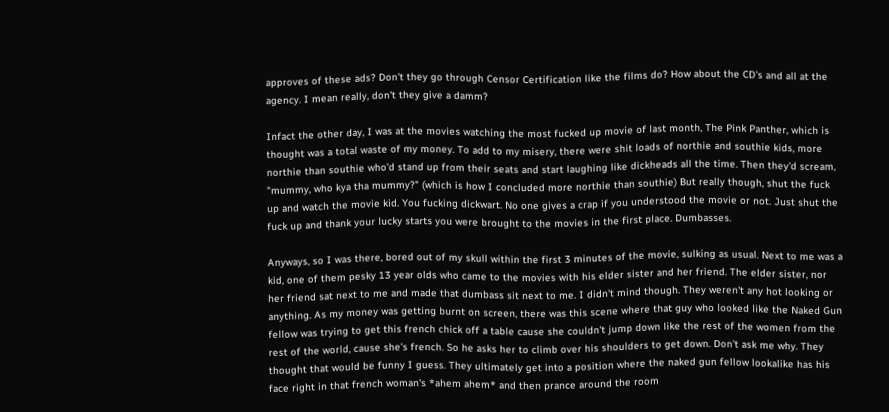approves of these ads? Don't they go through Censor Certification like the films do? How about the CD's and all at the agency. I mean really, don't they give a damm?

Infact the other day, I was at the movies watching the most fucked up movie of last month, The Pink Panther, which is thought was a total waste of my money. To add to my misery, there were shit loads of northie and southie kids, more northie than southie who'd stand up from their seats and start laughing like dickheads all the time. Then they'd scream, "mummy, who kya tha mummy?" (which is how I concluded more northie than southie) But really though, shut the fuck up and watch the movie kid. You fucking dickwart. No one gives a crap if you understood the movie or not. Just shut the fuck up and thank your lucky starts you were brought to the movies in the first place. Dumbasses.

Anyways, so I was there, bored out of my skull within the first 3 minutes of the movie, sulking as usual. Next to me was a kid, one of them pesky 13 year olds who came to the movies with his elder sister and her friend. The elder sister, nor her friend sat next to me and made that dumbass sit next to me. I didn't mind though. They weren't any hot looking or anything. As my money was getting burnt on screen, there was this scene where that guy who looked like the Naked Gun fellow was trying to get this french chick off a table cause she couldn't jump down like the rest of the women from the rest of the world, cause she's french. So he asks her to climb over his shoulders to get down. Don't ask me why. They thought that would be funny I guess. They ultimately get into a position where the naked gun fellow lookalike has his face right in that french woman's *ahem ahem* and then prance around the room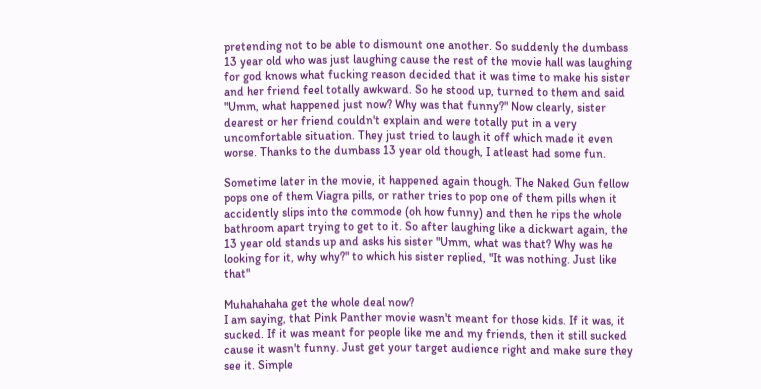pretending not to be able to dismount one another. So suddenly the dumbass 13 year old who was just laughing cause the rest of the movie hall was laughing for god knows what fucking reason decided that it was time to make his sister and her friend feel totally awkward. So he stood up, turned to them and said "Umm, what happened just now? Why was that funny?" Now clearly, sister dearest or her friend couldn't explain and were totally put in a very uncomfortable situation. They just tried to laugh it off which made it even worse. Thanks to the dumbass 13 year old though, I atleast had some fun.

Sometime later in the movie, it happened again though. The Naked Gun fellow pops one of them Viagra pills, or rather tries to pop one of them pills when it accidently slips into the commode (oh how funny) and then he rips the whole bathroom apart trying to get to it. So after laughing like a dickwart again, the 13 year old stands up and asks his sister "Umm, what was that? Why was he looking for it, why why?" to which his sister replied, "It was nothing. Just like that"

Muhahahaha get the whole deal now?
I am saying, that Pink Panther movie wasn't meant for those kids. If it was, it sucked. If it was meant for people like me and my friends, then it still sucked cause it wasn't funny. Just get your target audience right and make sure they see it. Simple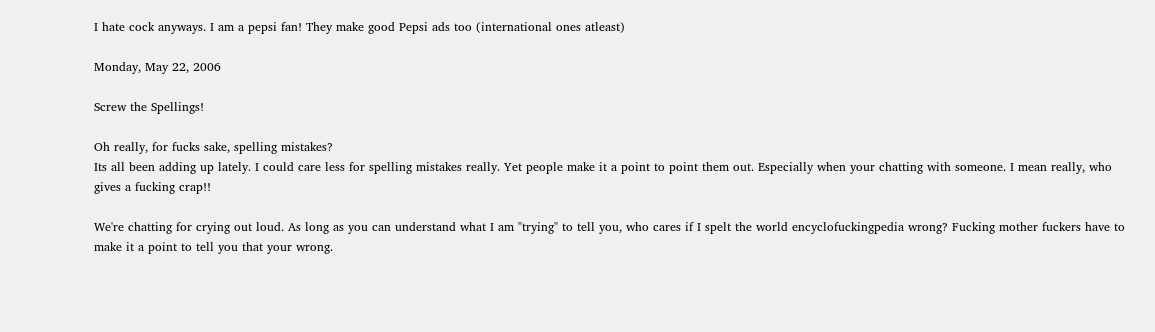I hate cock anyways. I am a pepsi fan! They make good Pepsi ads too (international ones atleast)

Monday, May 22, 2006

Screw the Spellings!

Oh really, for fucks sake, spelling mistakes?
Its all been adding up lately. I could care less for spelling mistakes really. Yet people make it a point to point them out. Especially when your chatting with someone. I mean really, who gives a fucking crap!!

We're chatting for crying out loud. As long as you can understand what I am "trying" to tell you, who cares if I spelt the world encyclofuckingpedia wrong? Fucking mother fuckers have to make it a point to tell you that your wrong.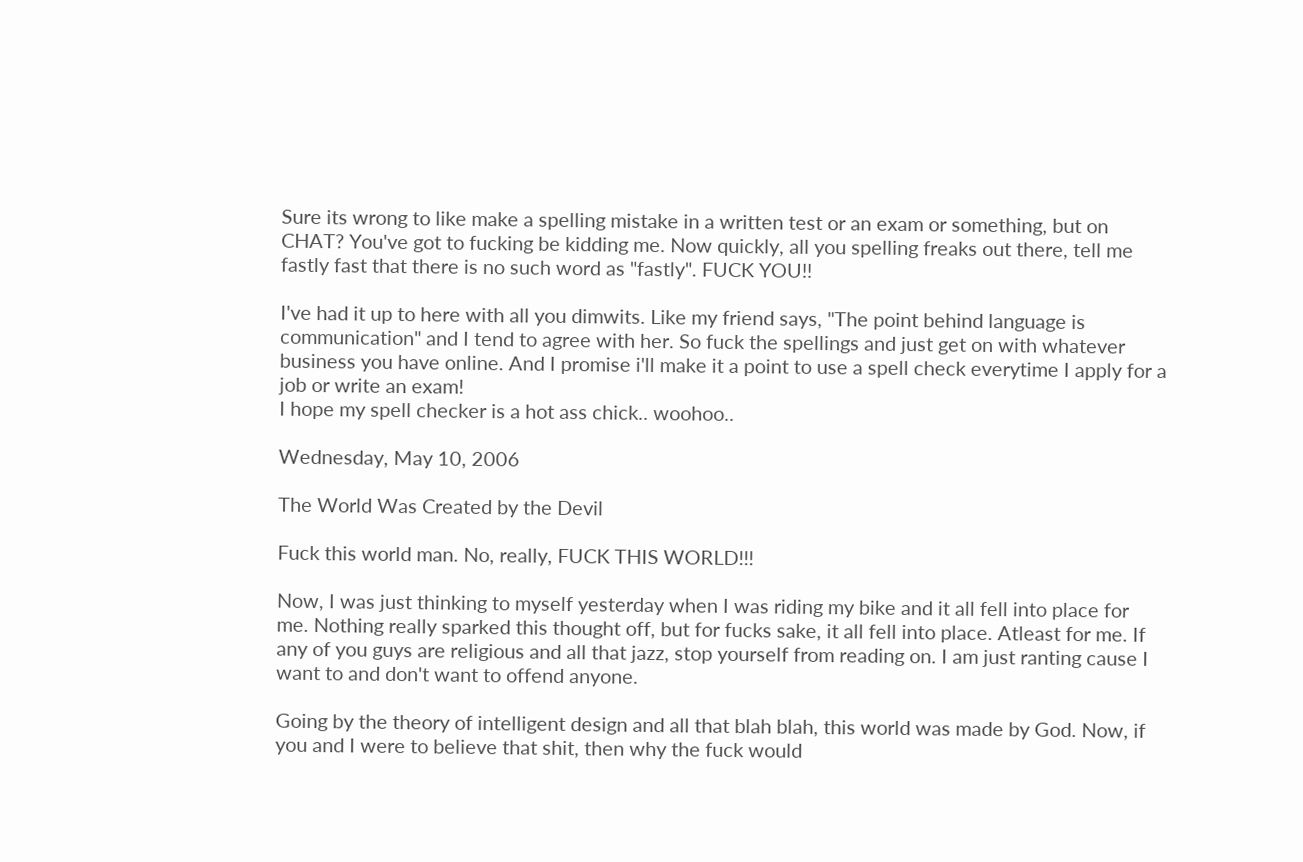Sure its wrong to like make a spelling mistake in a written test or an exam or something, but on CHAT? You've got to fucking be kidding me. Now quickly, all you spelling freaks out there, tell me fastly fast that there is no such word as "fastly". FUCK YOU!!

I've had it up to here with all you dimwits. Like my friend says, "The point behind language is communication" and I tend to agree with her. So fuck the spellings and just get on with whatever business you have online. And I promise i'll make it a point to use a spell check everytime I apply for a job or write an exam!
I hope my spell checker is a hot ass chick.. woohoo..

Wednesday, May 10, 2006

The World Was Created by the Devil

Fuck this world man. No, really, FUCK THIS WORLD!!!

Now, I was just thinking to myself yesterday when I was riding my bike and it all fell into place for me. Nothing really sparked this thought off, but for fucks sake, it all fell into place. Atleast for me. If any of you guys are religious and all that jazz, stop yourself from reading on. I am just ranting cause I want to and don't want to offend anyone.

Going by the theory of intelligent design and all that blah blah, this world was made by God. Now, if you and I were to believe that shit, then why the fuck would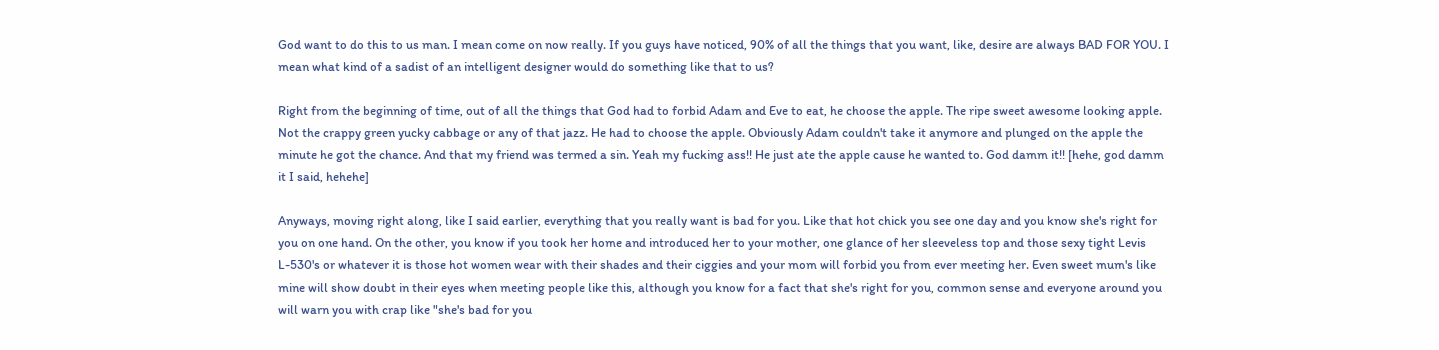God want to do this to us man. I mean come on now really. If you guys have noticed, 90% of all the things that you want, like, desire are always BAD FOR YOU. I mean what kind of a sadist of an intelligent designer would do something like that to us?

Right from the beginning of time, out of all the things that God had to forbid Adam and Eve to eat, he choose the apple. The ripe sweet awesome looking apple. Not the crappy green yucky cabbage or any of that jazz. He had to choose the apple. Obviously Adam couldn't take it anymore and plunged on the apple the minute he got the chance. And that my friend was termed a sin. Yeah my fucking ass!! He just ate the apple cause he wanted to. God damm it!! [hehe, god damm it I said, hehehe]

Anyways, moving right along, like I said earlier, everything that you really want is bad for you. Like that hot chick you see one day and you know she's right for you on one hand. On the other, you know if you took her home and introduced her to your mother, one glance of her sleeveless top and those sexy tight Levis L-530's or whatever it is those hot women wear with their shades and their ciggies and your mom will forbid you from ever meeting her. Even sweet mum's like mine will show doubt in their eyes when meeting people like this, although you know for a fact that she's right for you, common sense and everyone around you will warn you with crap like "she's bad for you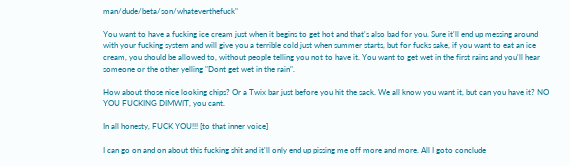man/dude/beta/son/whateverthefuck"

You want to have a fucking ice cream just when it begins to get hot and that's also bad for you. Sure it'll end up messing around with your fucking system and will give you a terrible cold just when summer starts, but for fucks sake, if you want to eat an ice cream, you should be allowed to, without people telling you not to have it. You want to get wet in the first rains and you'll hear someone or the other yelling "Dont get wet in the rain".

How about those nice looking chips? Or a Twix bar just before you hit the sack. We all know you want it, but can you have it? NO YOU FUCKING DIMWIT, you cant.

In all honesty, FUCK YOU!!! [to that inner voice]

I can go on and on about this fucking shit and it'll only end up pissing me off more and more. All I goto conclude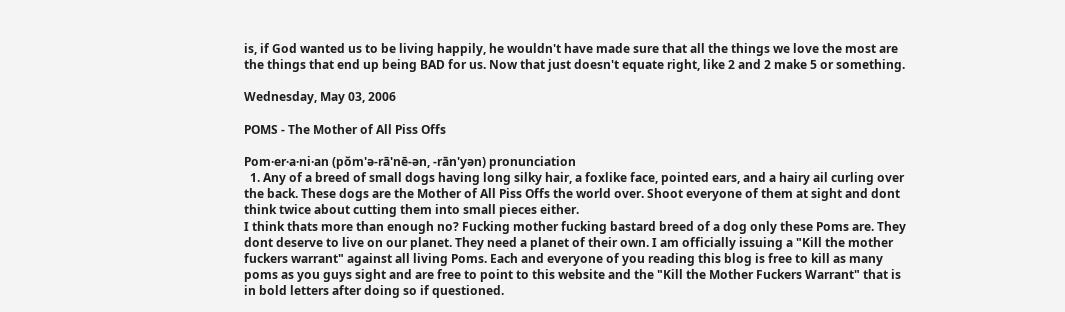is, if God wanted us to be living happily, he wouldn't have made sure that all the things we love the most are the things that end up being BAD for us. Now that just doesn't equate right, like 2 and 2 make 5 or something.

Wednesday, May 03, 2006

POMS - The Mother of All Piss Offs

Pom·er·a·ni·an (pŏm'ə-rā'nē-ən, -rān'yən) pronunciation
  1. Any of a breed of small dogs having long silky hair, a foxlike face, pointed ears, and a hairy ail curling over the back. These dogs are the Mother of All Piss Offs the world over. Shoot everyone of them at sight and dont think twice about cutting them into small pieces either.
I think thats more than enough no? Fucking mother fucking bastard breed of a dog only these Poms are. They dont deserve to live on our planet. They need a planet of their own. I am officially issuing a "Kill the mother fuckers warrant" against all living Poms. Each and everyone of you reading this blog is free to kill as many poms as you guys sight and are free to point to this website and the "Kill the Mother Fuckers Warrant" that is in bold letters after doing so if questioned.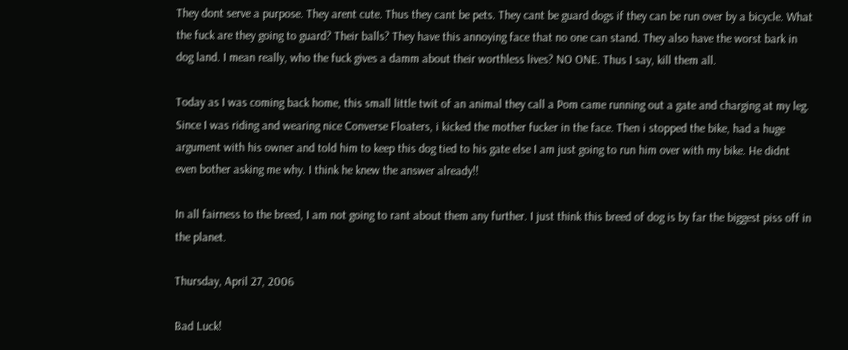They dont serve a purpose. They arent cute. Thus they cant be pets. They cant be guard dogs if they can be run over by a bicycle. What the fuck are they going to guard? Their balls? They have this annoying face that no one can stand. They also have the worst bark in dog land. I mean really, who the fuck gives a damm about their worthless lives? NO ONE. Thus I say, kill them all.

Today as I was coming back home, this small little twit of an animal they call a Pom came running out a gate and charging at my leg. Since I was riding and wearing nice Converse Floaters, i kicked the mother fucker in the face. Then i stopped the bike, had a huge argument with his owner and told him to keep this dog tied to his gate else I am just going to run him over with my bike. He didnt even bother asking me why. I think he knew the answer already!!

In all fairness to the breed, I am not going to rant about them any further. I just think this breed of dog is by far the biggest piss off in the planet.

Thursday, April 27, 2006

Bad Luck!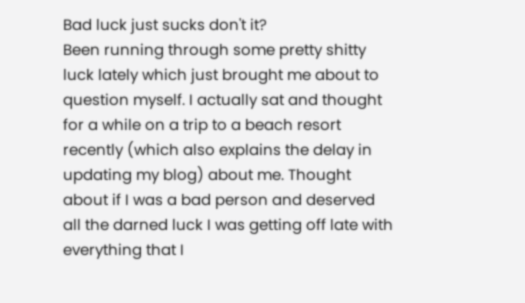Bad luck just sucks don't it?
Been running through some pretty shitty luck lately which just brought me about to question myself. I actually sat and thought for a while on a trip to a beach resort recently (which also explains the delay in updating my blog) about me. Thought about if I was a bad person and deserved all the darned luck I was getting off late with everything that I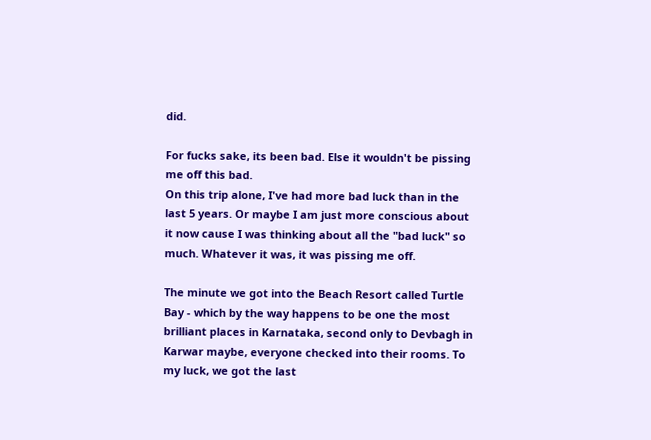did.

For fucks sake, its been bad. Else it wouldn't be pissing me off this bad.
On this trip alone, I've had more bad luck than in the last 5 years. Or maybe I am just more conscious about it now cause I was thinking about all the "bad luck" so much. Whatever it was, it was pissing me off.

The minute we got into the Beach Resort called Turtle Bay - which by the way happens to be one the most brilliant places in Karnataka, second only to Devbagh in Karwar maybe, everyone checked into their rooms. To my luck, we got the last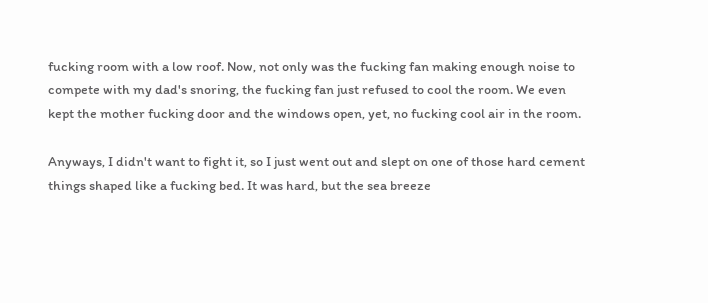fucking room with a low roof. Now, not only was the fucking fan making enough noise to compete with my dad's snoring, the fucking fan just refused to cool the room. We even kept the mother fucking door and the windows open, yet, no fucking cool air in the room.

Anyways, I didn't want to fight it, so I just went out and slept on one of those hard cement things shaped like a fucking bed. It was hard, but the sea breeze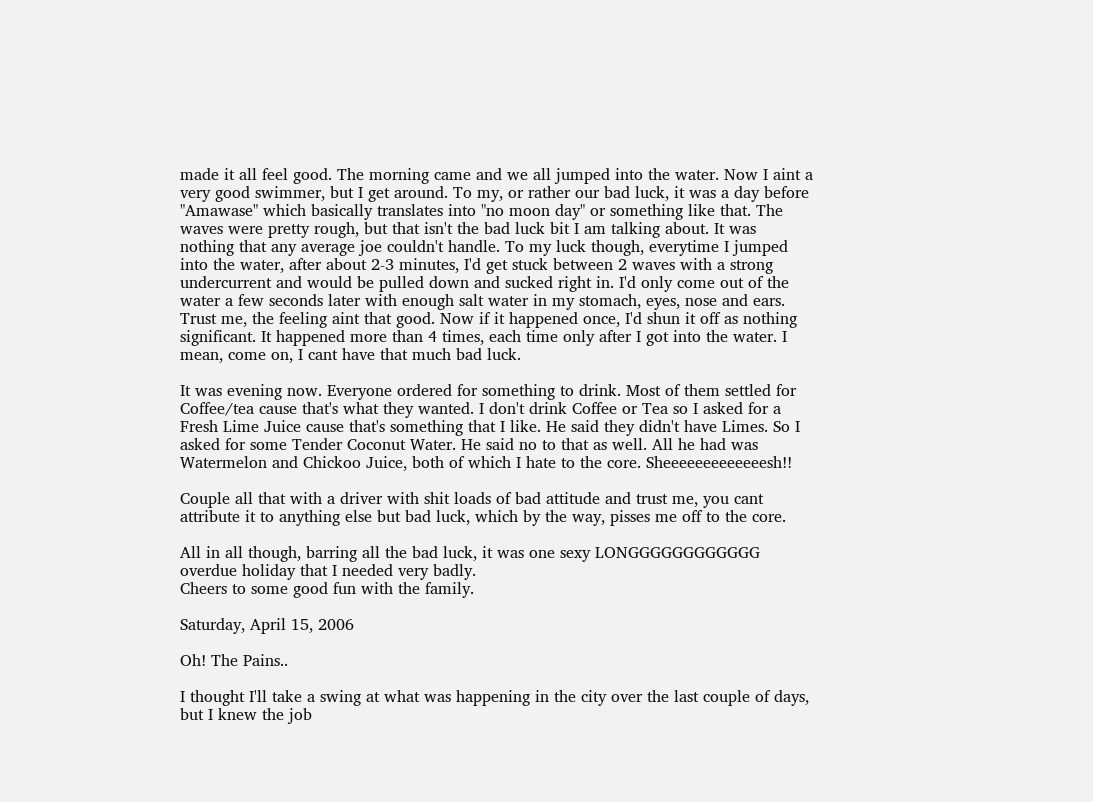made it all feel good. The morning came and we all jumped into the water. Now I aint a very good swimmer, but I get around. To my, or rather our bad luck, it was a day before "Amawase" which basically translates into "no moon day" or something like that. The waves were pretty rough, but that isn't the bad luck bit I am talking about. It was nothing that any average joe couldn't handle. To my luck though, everytime I jumped into the water, after about 2-3 minutes, I'd get stuck between 2 waves with a strong undercurrent and would be pulled down and sucked right in. I'd only come out of the water a few seconds later with enough salt water in my stomach, eyes, nose and ears. Trust me, the feeling aint that good. Now if it happened once, I'd shun it off as nothing significant. It happened more than 4 times, each time only after I got into the water. I mean, come on, I cant have that much bad luck.

It was evening now. Everyone ordered for something to drink. Most of them settled for Coffee/tea cause that's what they wanted. I don't drink Coffee or Tea so I asked for a Fresh Lime Juice cause that's something that I like. He said they didn't have Limes. So I asked for some Tender Coconut Water. He said no to that as well. All he had was Watermelon and Chickoo Juice, both of which I hate to the core. Sheeeeeeeeeeeeesh!!

Couple all that with a driver with shit loads of bad attitude and trust me, you cant attribute it to anything else but bad luck, which by the way, pisses me off to the core.

All in all though, barring all the bad luck, it was one sexy LONGGGGGGGGGGGG overdue holiday that I needed very badly.
Cheers to some good fun with the family.

Saturday, April 15, 2006

Oh! The Pains..

I thought I'll take a swing at what was happening in the city over the last couple of days, but I knew the job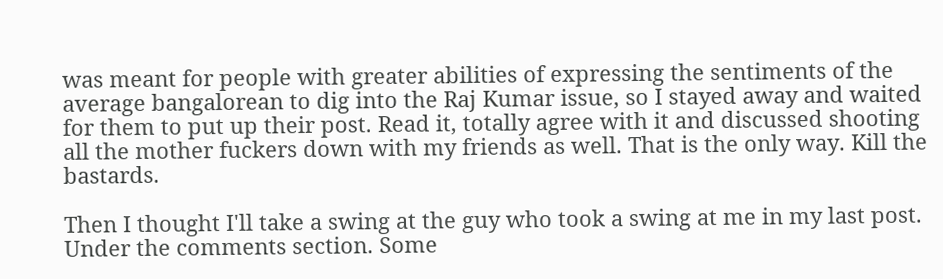was meant for people with greater abilities of expressing the sentiments of the average bangalorean to dig into the Raj Kumar issue, so I stayed away and waited for them to put up their post. Read it, totally agree with it and discussed shooting all the mother fuckers down with my friends as well. That is the only way. Kill the bastards.

Then I thought I'll take a swing at the guy who took a swing at me in my last post. Under the comments section. Some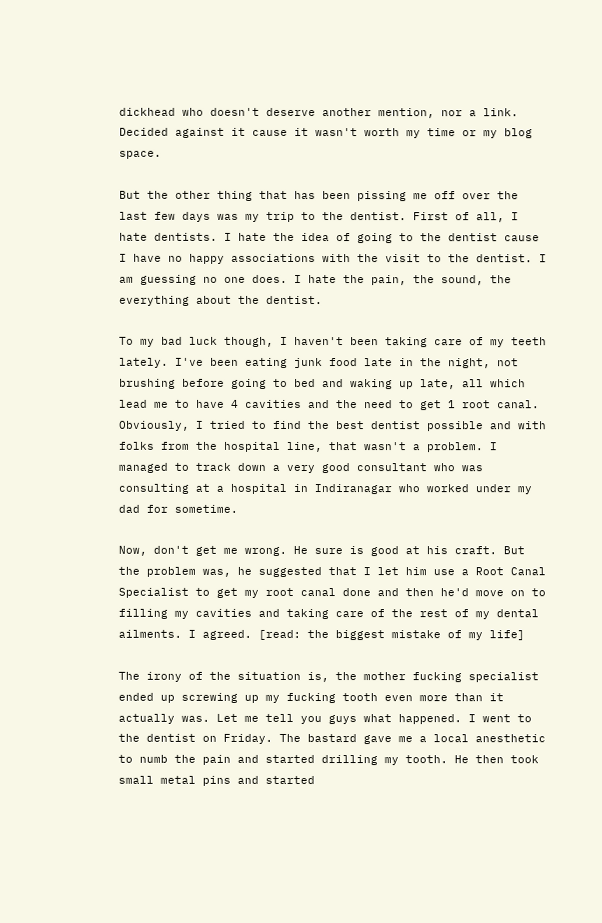dickhead who doesn't deserve another mention, nor a link. Decided against it cause it wasn't worth my time or my blog space.

But the other thing that has been pissing me off over the last few days was my trip to the dentist. First of all, I hate dentists. I hate the idea of going to the dentist cause I have no happy associations with the visit to the dentist. I am guessing no one does. I hate the pain, the sound, the everything about the dentist.

To my bad luck though, I haven't been taking care of my teeth lately. I've been eating junk food late in the night, not brushing before going to bed and waking up late, all which lead me to have 4 cavities and the need to get 1 root canal. Obviously, I tried to find the best dentist possible and with folks from the hospital line, that wasn't a problem. I managed to track down a very good consultant who was consulting at a hospital in Indiranagar who worked under my dad for sometime.

Now, don't get me wrong. He sure is good at his craft. But the problem was, he suggested that I let him use a Root Canal Specialist to get my root canal done and then he'd move on to filling my cavities and taking care of the rest of my dental ailments. I agreed. [read: the biggest mistake of my life]

The irony of the situation is, the mother fucking specialist ended up screwing up my fucking tooth even more than it actually was. Let me tell you guys what happened. I went to the dentist on Friday. The bastard gave me a local anesthetic to numb the pain and started drilling my tooth. He then took small metal pins and started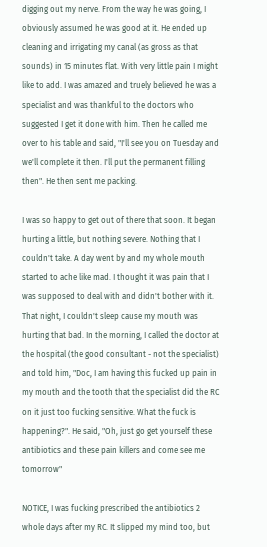digging out my nerve. From the way he was going, I obviously assumed he was good at it. He ended up cleaning and irrigating my canal (as gross as that sounds) in 15 minutes flat. With very little pain I might like to add. I was amazed and truely believed he was a specialist and was thankful to the doctors who suggested I get it done with him. Then he called me over to his table and said, "I'll see you on Tuesday and we'll complete it then. I'll put the permanent filling then". He then sent me packing.

I was so happy to get out of there that soon. It began hurting a little, but nothing severe. Nothing that I couldn't take. A day went by and my whole mouth started to ache like mad. I thought it was pain that I was supposed to deal with and didn't bother with it. That night, I couldn't sleep cause my mouth was hurting that bad. In the morning, I called the doctor at the hospital (the good consultant - not the specialist) and told him, "Doc, I am having this fucked up pain in my mouth and the tooth that the specialist did the RC on it just too fucking sensitive. What the fuck is happening?". He said, "Oh, just go get yourself these antibiotics and these pain killers and come see me tomorrow"

NOTICE, I was fucking prescribed the antibiotics 2 whole days after my RC. It slipped my mind too, but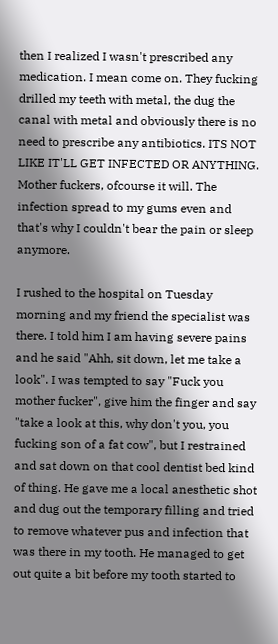then I realized I wasn't prescribed any medication. I mean come on. They fucking drilled my teeth with metal, the dug the canal with metal and obviously there is no need to prescribe any antibiotics. ITS NOT LIKE IT'LL GET INFECTED OR ANYTHING. Mother fuckers, ofcourse it will. The infection spread to my gums even and that's why I couldn't bear the pain or sleep anymore.

I rushed to the hospital on Tuesday morning and my friend the specialist was there. I told him I am having severe pains and he said "Ahh, sit down, let me take a look". I was tempted to say "Fuck you mother fucker", give him the finger and say "take a look at this, why don't you, you fucking son of a fat cow", but I restrained and sat down on that cool dentist bed kind of thing. He gave me a local anesthetic shot and dug out the temporary filling and tried to remove whatever pus and infection that was there in my tooth. He managed to get out quite a bit before my tooth started to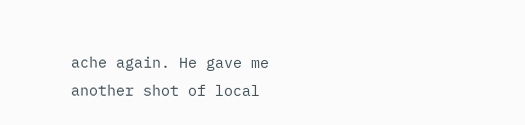ache again. He gave me another shot of local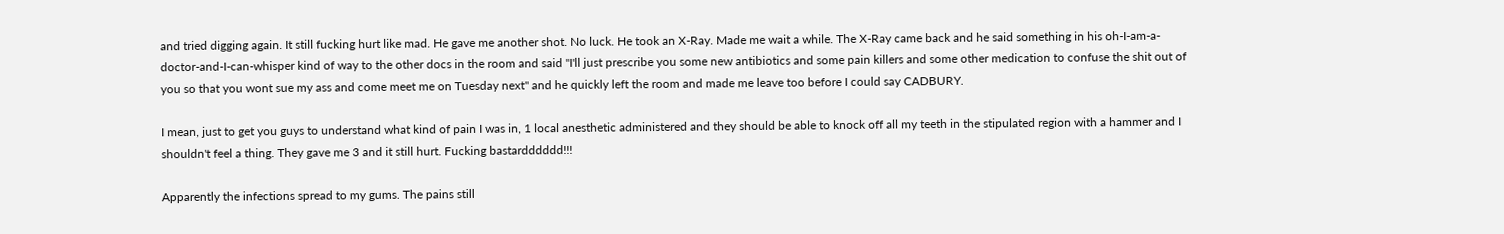and tried digging again. It still fucking hurt like mad. He gave me another shot. No luck. He took an X-Ray. Made me wait a while. The X-Ray came back and he said something in his oh-I-am-a-doctor-and-I-can-whisper kind of way to the other docs in the room and said "I'll just prescribe you some new antibiotics and some pain killers and some other medication to confuse the shit out of you so that you wont sue my ass and come meet me on Tuesday next" and he quickly left the room and made me leave too before I could say CADBURY.

I mean, just to get you guys to understand what kind of pain I was in, 1 local anesthetic administered and they should be able to knock off all my teeth in the stipulated region with a hammer and I shouldn't feel a thing. They gave me 3 and it still hurt. Fucking bastardddddd!!!

Apparently the infections spread to my gums. The pains still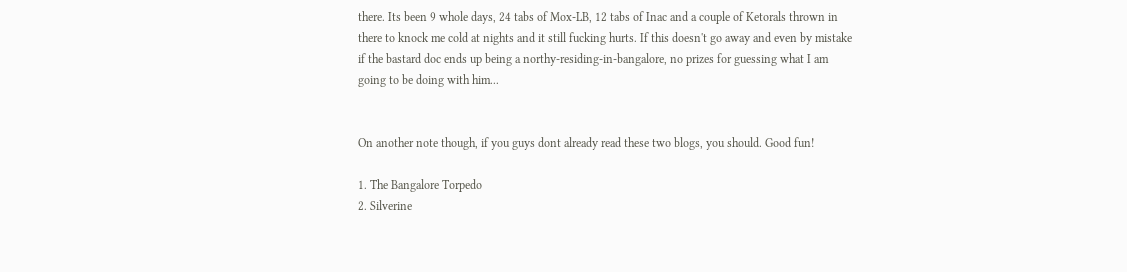there. Its been 9 whole days, 24 tabs of Mox-LB, 12 tabs of Inac and a couple of Ketorals thrown in there to knock me cold at nights and it still fucking hurts. If this doesn't go away and even by mistake if the bastard doc ends up being a northy-residing-in-bangalore, no prizes for guessing what I am going to be doing with him...


On another note though, if you guys dont already read these two blogs, you should. Good fun!

1. The Bangalore Torpedo
2. Silverine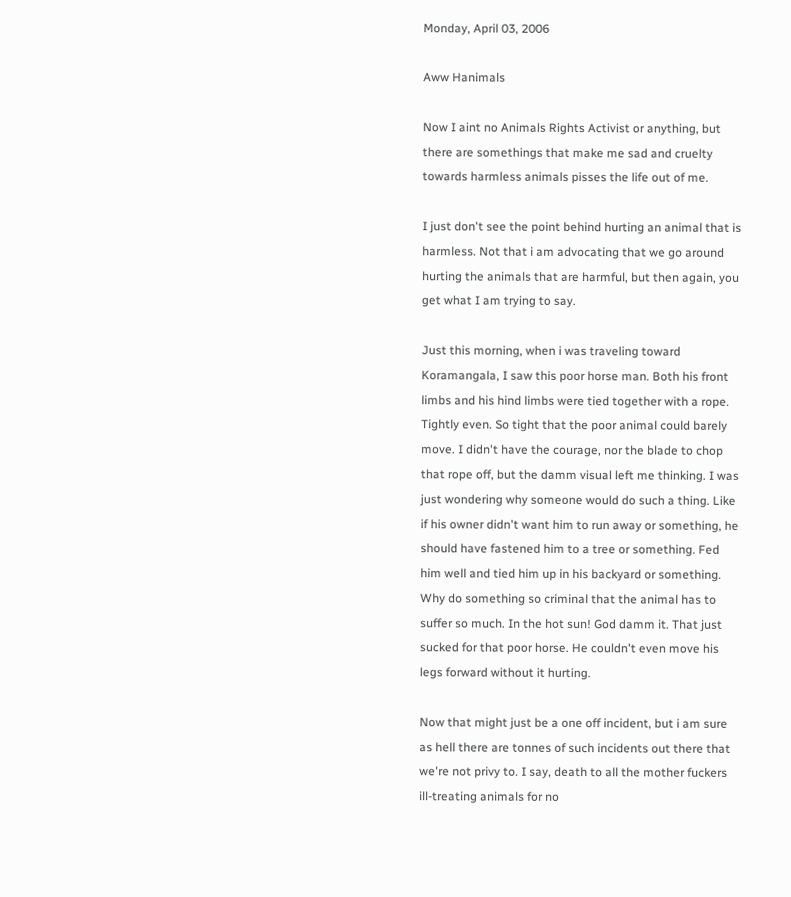Monday, April 03, 2006

Aww Hanimals

Now I aint no Animals Rights Activist or anything, but there are somethings that make me sad and cruelty towards harmless animals pisses the life out of me.

I just don't see the point behind hurting an animal that is harmless. Not that i am advocating that we go around hurting the animals that are harmful, but then again, you get what I am trying to say.

Just this morning, when i was traveling toward Koramangala, I saw this poor horse man. Both his front limbs and his hind limbs were tied together with a rope. Tightly even. So tight that the poor animal could barely move. I didn't have the courage, nor the blade to chop that rope off, but the damm visual left me thinking. I was just wondering why someone would do such a thing. Like if his owner didn't want him to run away or something, he should have fastened him to a tree or something. Fed him well and tied him up in his backyard or something. Why do something so criminal that the animal has to suffer so much. In the hot sun! God damm it. That just sucked for that poor horse. He couldn't even move his legs forward without it hurting.

Now that might just be a one off incident, but i am sure as hell there are tonnes of such incidents out there that we're not privy to. I say, death to all the mother fuckers ill-treating animals for no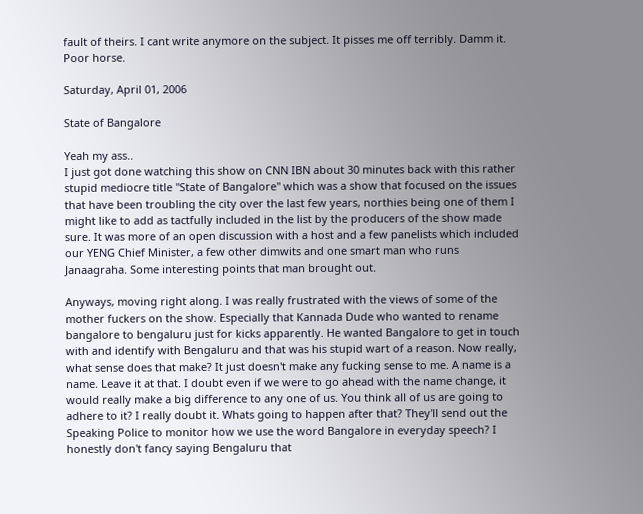fault of theirs. I cant write anymore on the subject. It pisses me off terribly. Damm it.
Poor horse.

Saturday, April 01, 2006

State of Bangalore

Yeah my ass..
I just got done watching this show on CNN IBN about 30 minutes back with this rather stupid mediocre title "State of Bangalore" which was a show that focused on the issues that have been troubling the city over the last few years, northies being one of them I might like to add as tactfully included in the list by the producers of the show made sure. It was more of an open discussion with a host and a few panelists which included our YENG Chief Minister, a few other dimwits and one smart man who runs Janaagraha. Some interesting points that man brought out.

Anyways, moving right along. I was really frustrated with the views of some of the mother fuckers on the show. Especially that Kannada Dude who wanted to rename bangalore to bengaluru just for kicks apparently. He wanted Bangalore to get in touch with and identify with Bengaluru and that was his stupid wart of a reason. Now really, what sense does that make? It just doesn't make any fucking sense to me. A name is a name. Leave it at that. I doubt even if we were to go ahead with the name change, it would really make a big difference to any one of us. You think all of us are going to adhere to it? I really doubt it. Whats going to happen after that? They'll send out the Speaking Police to monitor how we use the word Bangalore in everyday speech? I honestly don't fancy saying Bengaluru that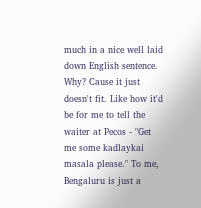much in a nice well laid down English sentence. Why? Cause it just doesn't fit. Like how it'd be for me to tell the waiter at Pecos - "Get me some kadlaykai masala please." To me, Bengaluru is just a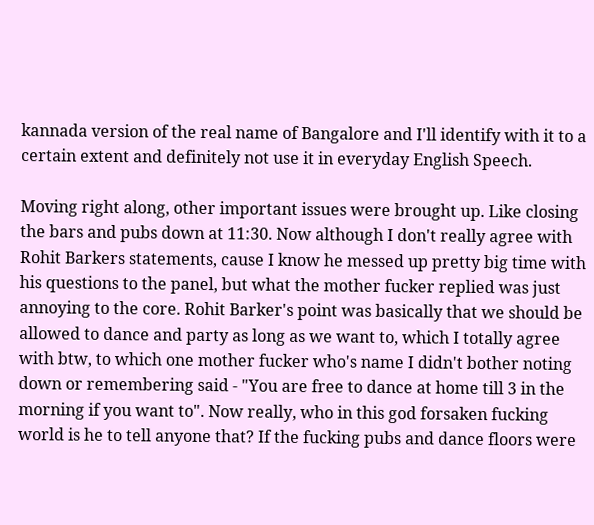kannada version of the real name of Bangalore and I'll identify with it to a certain extent and definitely not use it in everyday English Speech.

Moving right along, other important issues were brought up. Like closing the bars and pubs down at 11:30. Now although I don't really agree with Rohit Barkers statements, cause I know he messed up pretty big time with his questions to the panel, but what the mother fucker replied was just annoying to the core. Rohit Barker's point was basically that we should be allowed to dance and party as long as we want to, which I totally agree with btw, to which one mother fucker who's name I didn't bother noting down or remembering said - "You are free to dance at home till 3 in the morning if you want to". Now really, who in this god forsaken fucking world is he to tell anyone that? If the fucking pubs and dance floors were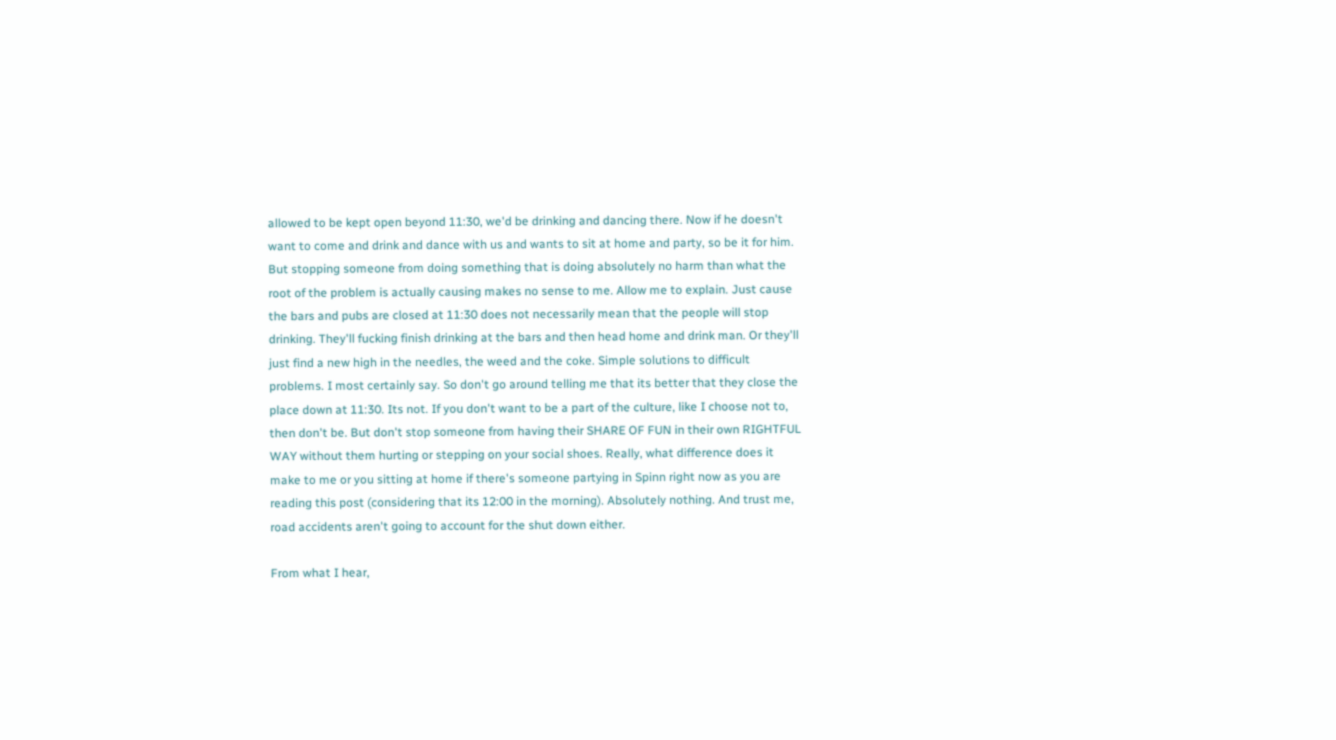allowed to be kept open beyond 11:30, we'd be drinking and dancing there. Now if he doesn't want to come and drink and dance with us and wants to sit at home and party, so be it for him. But stopping someone from doing something that is doing absolutely no harm than what the root of the problem is actually causing makes no sense to me. Allow me to explain. Just cause the bars and pubs are closed at 11:30 does not necessarily mean that the people will stop drinking. They'll fucking finish drinking at the bars and then head home and drink man. Or they'll just find a new high in the needles, the weed and the coke. Simple solutions to difficult problems. I most certainly say. So don't go around telling me that its better that they close the place down at 11:30. Its not. If you don't want to be a part of the culture, like I choose not to, then don't be. But don't stop someone from having their SHARE OF FUN in their own RIGHTFUL WAY without them hurting or stepping on your social shoes. Really, what difference does it make to me or you sitting at home if there's someone partying in Spinn right now as you are reading this post (considering that its 12:00 in the morning). Absolutely nothing. And trust me, road accidents aren't going to account for the shut down either.

From what I hear,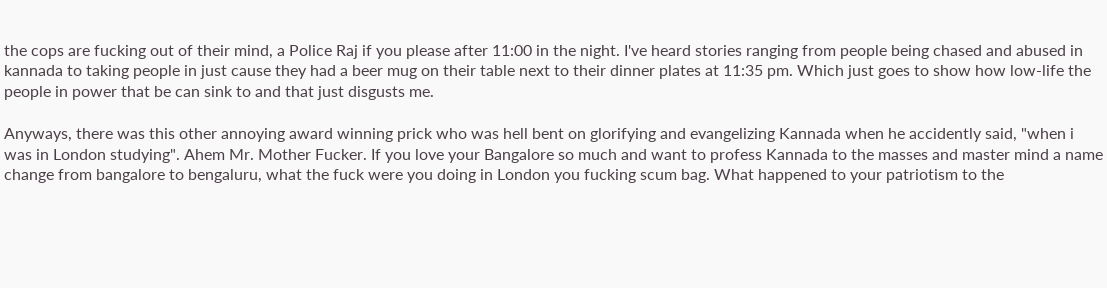the cops are fucking out of their mind, a Police Raj if you please after 11:00 in the night. I've heard stories ranging from people being chased and abused in kannada to taking people in just cause they had a beer mug on their table next to their dinner plates at 11:35 pm. Which just goes to show how low-life the people in power that be can sink to and that just disgusts me.

Anyways, there was this other annoying award winning prick who was hell bent on glorifying and evangelizing Kannada when he accidently said, "when i was in London studying". Ahem Mr. Mother Fucker. If you love your Bangalore so much and want to profess Kannada to the masses and master mind a name change from bangalore to bengaluru, what the fuck were you doing in London you fucking scum bag. What happened to your patriotism to the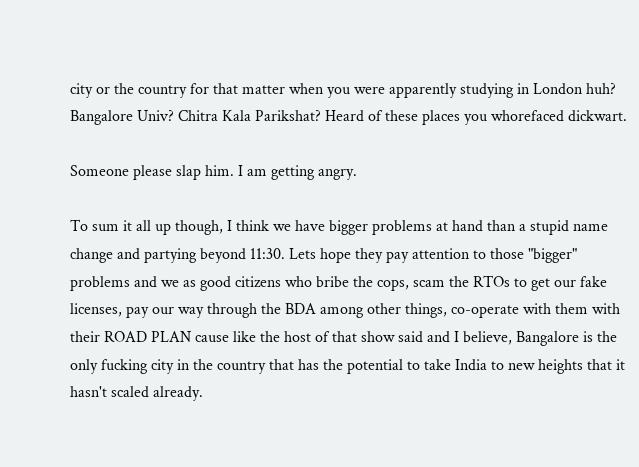city or the country for that matter when you were apparently studying in London huh? Bangalore Univ? Chitra Kala Parikshat? Heard of these places you whorefaced dickwart.

Someone please slap him. I am getting angry.

To sum it all up though, I think we have bigger problems at hand than a stupid name change and partying beyond 11:30. Lets hope they pay attention to those "bigger" problems and we as good citizens who bribe the cops, scam the RTOs to get our fake licenses, pay our way through the BDA among other things, co-operate with them with their ROAD PLAN cause like the host of that show said and I believe, Bangalore is the only fucking city in the country that has the potential to take India to new heights that it hasn't scaled already.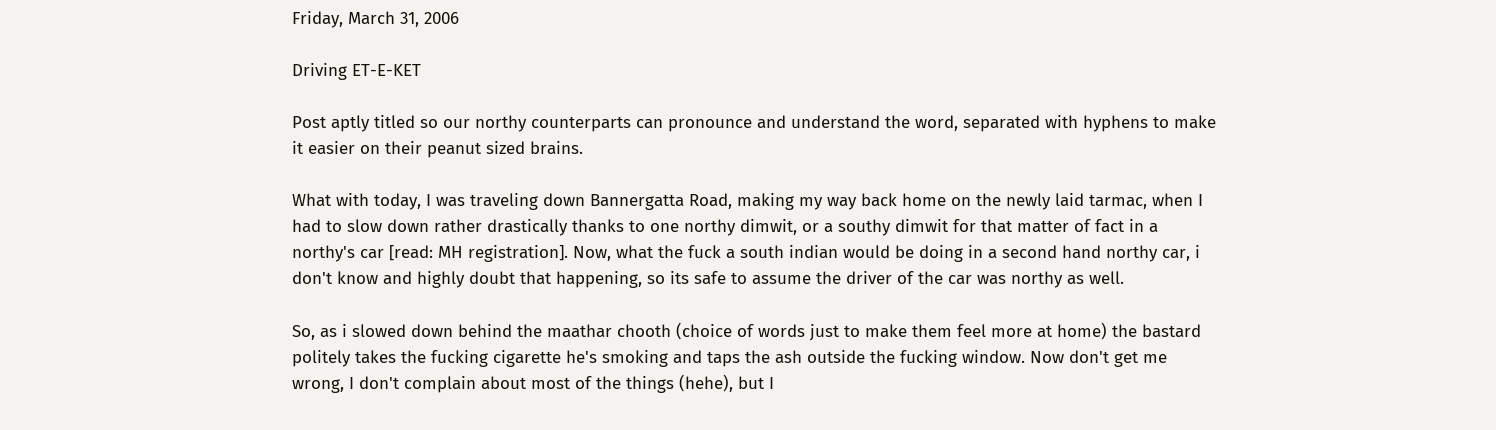Friday, March 31, 2006

Driving ET-E-KET

Post aptly titled so our northy counterparts can pronounce and understand the word, separated with hyphens to make it easier on their peanut sized brains.

What with today, I was traveling down Bannergatta Road, making my way back home on the newly laid tarmac, when I had to slow down rather drastically thanks to one northy dimwit, or a southy dimwit for that matter of fact in a northy's car [read: MH registration]. Now, what the fuck a south indian would be doing in a second hand northy car, i don't know and highly doubt that happening, so its safe to assume the driver of the car was northy as well.

So, as i slowed down behind the maathar chooth (choice of words just to make them feel more at home) the bastard politely takes the fucking cigarette he's smoking and taps the ash outside the fucking window. Now don't get me wrong, I don't complain about most of the things (hehe), but I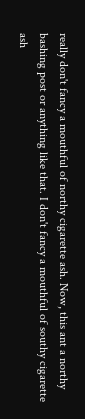really don't fancy a mouthful of northy cigarette ash. Now, this ant a northy bashing post or anything like that. I don't fancy a mouthful of southy cigarette ash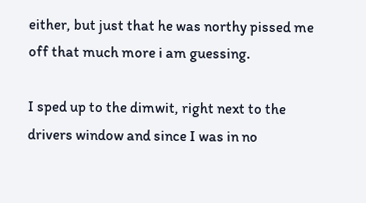either, but just that he was northy pissed me off that much more i am guessing.

I sped up to the dimwit, right next to the drivers window and since I was in no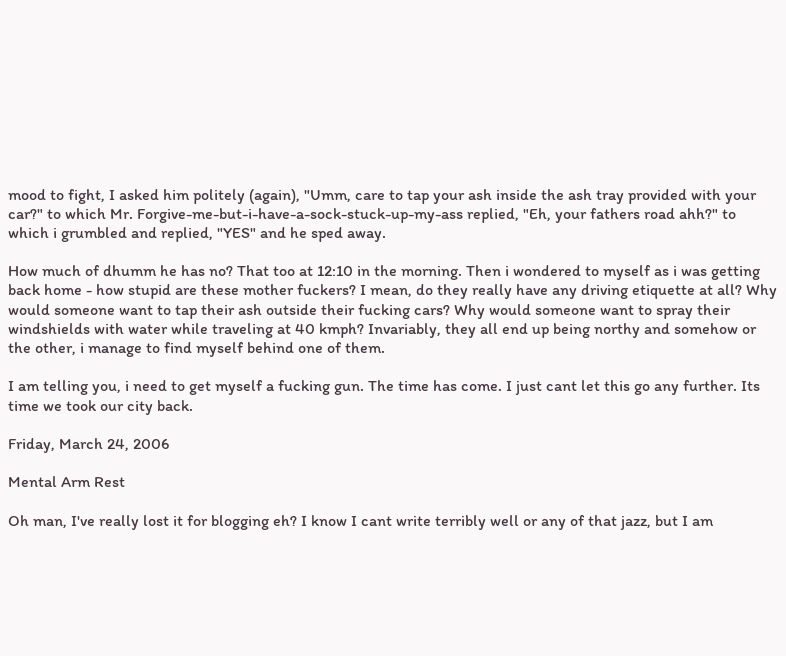mood to fight, I asked him politely (again), "Umm, care to tap your ash inside the ash tray provided with your car?" to which Mr. Forgive-me-but-i-have-a-sock-stuck-up-my-ass replied, "Eh, your fathers road ahh?" to which i grumbled and replied, "YES" and he sped away.

How much of dhumm he has no? That too at 12:10 in the morning. Then i wondered to myself as i was getting back home - how stupid are these mother fuckers? I mean, do they really have any driving etiquette at all? Why would someone want to tap their ash outside their fucking cars? Why would someone want to spray their windshields with water while traveling at 40 kmph? Invariably, they all end up being northy and somehow or the other, i manage to find myself behind one of them.

I am telling you, i need to get myself a fucking gun. The time has come. I just cant let this go any further. Its time we took our city back.

Friday, March 24, 2006

Mental Arm Rest

Oh man, I've really lost it for blogging eh? I know I cant write terribly well or any of that jazz, but I am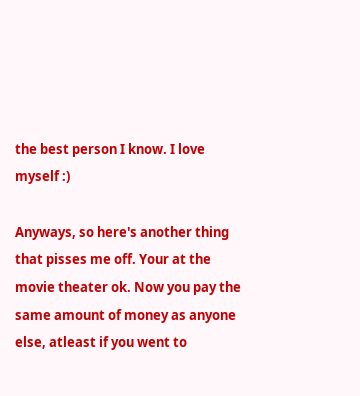the best person I know. I love myself :)

Anyways, so here's another thing that pisses me off. Your at the movie theater ok. Now you pay the same amount of money as anyone else, atleast if you went to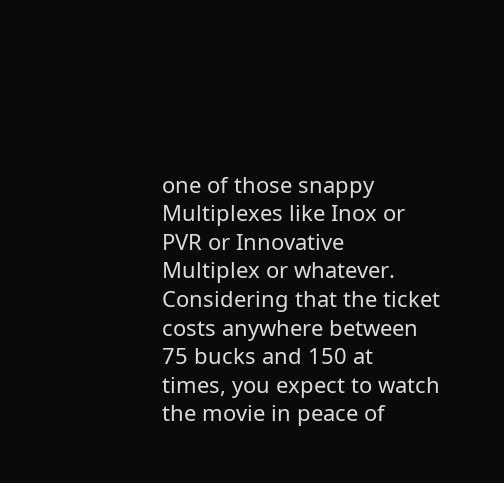one of those snappy Multiplexes like Inox or PVR or Innovative Multiplex or whatever. Considering that the ticket costs anywhere between 75 bucks and 150 at times, you expect to watch the movie in peace of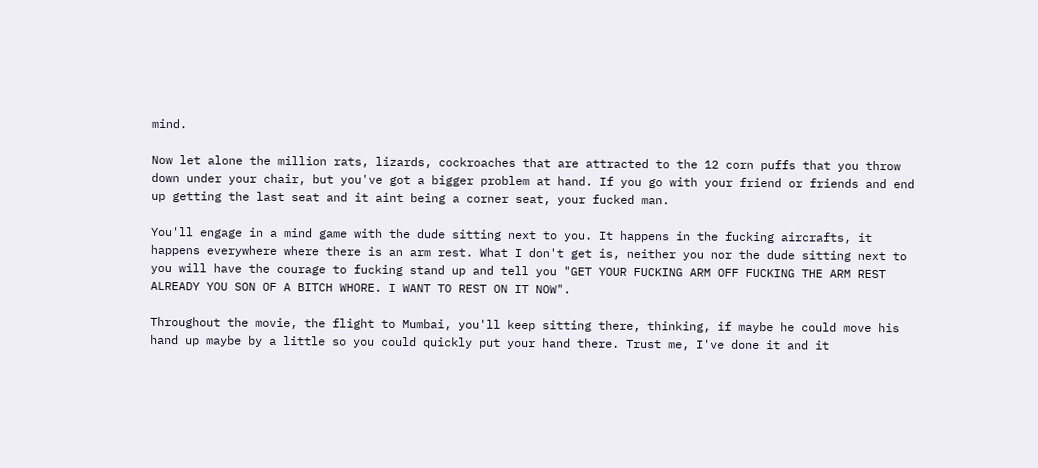mind.

Now let alone the million rats, lizards, cockroaches that are attracted to the 12 corn puffs that you throw down under your chair, but you've got a bigger problem at hand. If you go with your friend or friends and end up getting the last seat and it aint being a corner seat, your fucked man.

You'll engage in a mind game with the dude sitting next to you. It happens in the fucking aircrafts, it happens everywhere where there is an arm rest. What I don't get is, neither you nor the dude sitting next to you will have the courage to fucking stand up and tell you "GET YOUR FUCKING ARM OFF FUCKING THE ARM REST ALREADY YOU SON OF A BITCH WHORE. I WANT TO REST ON IT NOW".

Throughout the movie, the flight to Mumbai, you'll keep sitting there, thinking, if maybe he could move his hand up maybe by a little so you could quickly put your hand there. Trust me, I've done it and it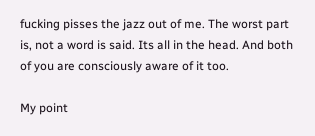fucking pisses the jazz out of me. The worst part is, not a word is said. Its all in the head. And both of you are consciously aware of it too.

My point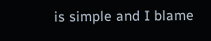is simple and I blame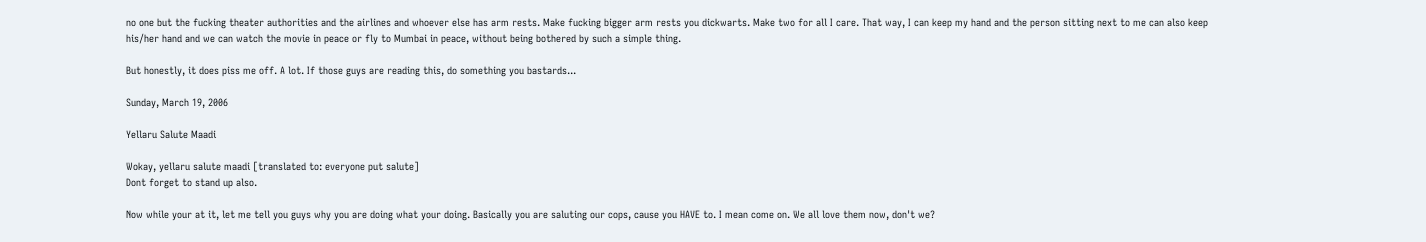no one but the fucking theater authorities and the airlines and whoever else has arm rests. Make fucking bigger arm rests you dickwarts. Make two for all I care. That way, I can keep my hand and the person sitting next to me can also keep his/her hand and we can watch the movie in peace or fly to Mumbai in peace, without being bothered by such a simple thing.

But honestly, it does piss me off. A lot. If those guys are reading this, do something you bastards...

Sunday, March 19, 2006

Yellaru Salute Maadi

Wokay, yellaru salute maadi [translated to: everyone put salute]
Dont forget to stand up also.

Now while your at it, let me tell you guys why you are doing what your doing. Basically you are saluting our cops, cause you HAVE to. I mean come on. We all love them now, don't we?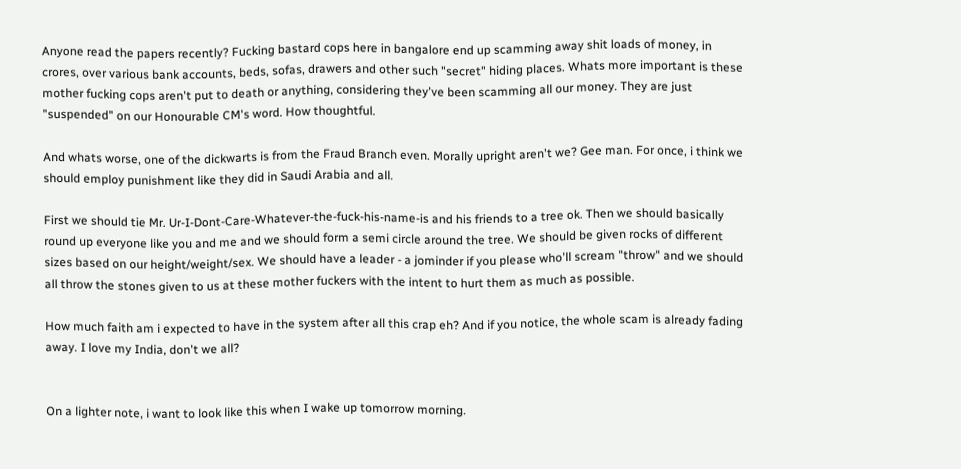Anyone read the papers recently? Fucking bastard cops here in bangalore end up scamming away shit loads of money, in crores, over various bank accounts, beds, sofas, drawers and other such "secret" hiding places. Whats more important is these mother fucking cops aren't put to death or anything, considering they've been scamming all our money. They are just "suspended" on our Honourable CM's word. How thoughtful.

And whats worse, one of the dickwarts is from the Fraud Branch even. Morally upright aren't we? Gee man. For once, i think we should employ punishment like they did in Saudi Arabia and all.

First we should tie Mr. Ur-I-Dont-Care-Whatever-the-fuck-his-name-is and his friends to a tree ok. Then we should basically round up everyone like you and me and we should form a semi circle around the tree. We should be given rocks of different sizes based on our height/weight/sex. We should have a leader - a jominder if you please who'll scream "throw" and we should all throw the stones given to us at these mother fuckers with the intent to hurt them as much as possible.

How much faith am i expected to have in the system after all this crap eh? And if you notice, the whole scam is already fading away. I love my India, don't we all?


On a lighter note, i want to look like this when I wake up tomorrow morning.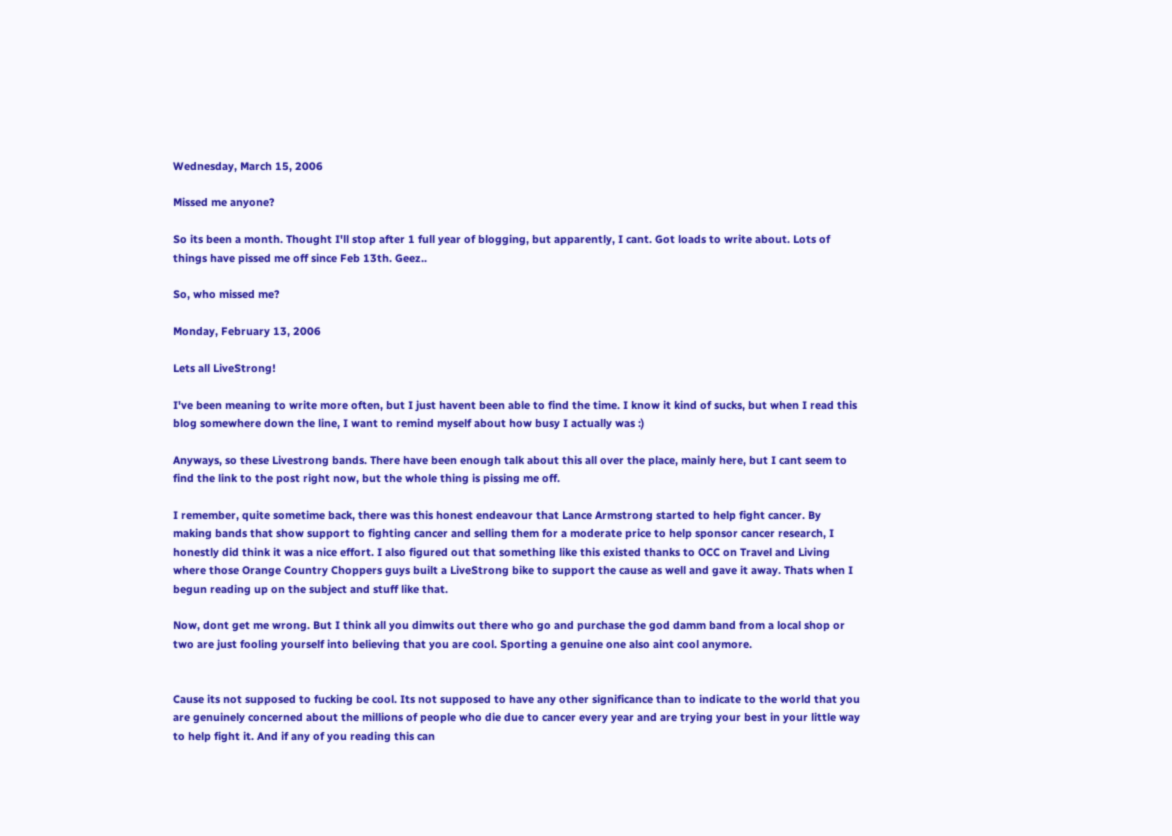Wednesday, March 15, 2006

Missed me anyone?

So its been a month. Thought I'll stop after 1 full year of blogging, but apparently, I cant. Got loads to write about. Lots of things have pissed me off since Feb 13th. Geez..

So, who missed me?

Monday, February 13, 2006

Lets all LiveStrong!

I've been meaning to write more often, but I just havent been able to find the time. I know it kind of sucks, but when I read this blog somewhere down the line, I want to remind myself about how busy I actually was :)

Anyways, so these Livestrong bands. There have been enough talk about this all over the place, mainly here, but I cant seem to find the link to the post right now, but the whole thing is pissing me off.

I remember, quite sometime back, there was this honest endeavour that Lance Armstrong started to help fight cancer. By making bands that show support to fighting cancer and selling them for a moderate price to help sponsor cancer research, I honestly did think it was a nice effort. I also figured out that something like this existed thanks to OCC on Travel and Living where those Orange Country Choppers guys built a LiveStrong bike to support the cause as well and gave it away. Thats when I begun reading up on the subject and stuff like that.

Now, dont get me wrong. But I think all you dimwits out there who go and purchase the god damm band from a local shop or two are just fooling yourself into believing that you are cool. Sporting a genuine one also aint cool anymore.


Cause its not supposed to fucking be cool. Its not supposed to have any other significance than to indicate to the world that you are genuinely concerned about the millions of people who die due to cancer every year and are trying your best in your little way to help fight it. And if any of you reading this can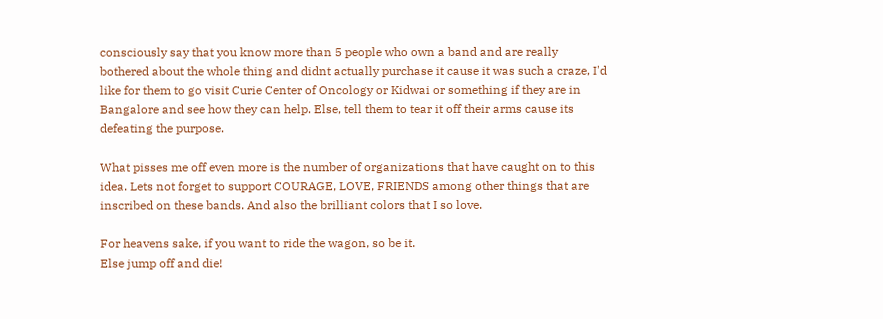consciously say that you know more than 5 people who own a band and are really bothered about the whole thing and didnt actually purchase it cause it was such a craze, I'd like for them to go visit Curie Center of Oncology or Kidwai or something if they are in Bangalore and see how they can help. Else, tell them to tear it off their arms cause its defeating the purpose.

What pisses me off even more is the number of organizations that have caught on to this idea. Lets not forget to support COURAGE, LOVE, FRIENDS among other things that are inscribed on these bands. And also the brilliant colors that I so love.

For heavens sake, if you want to ride the wagon, so be it.
Else jump off and die!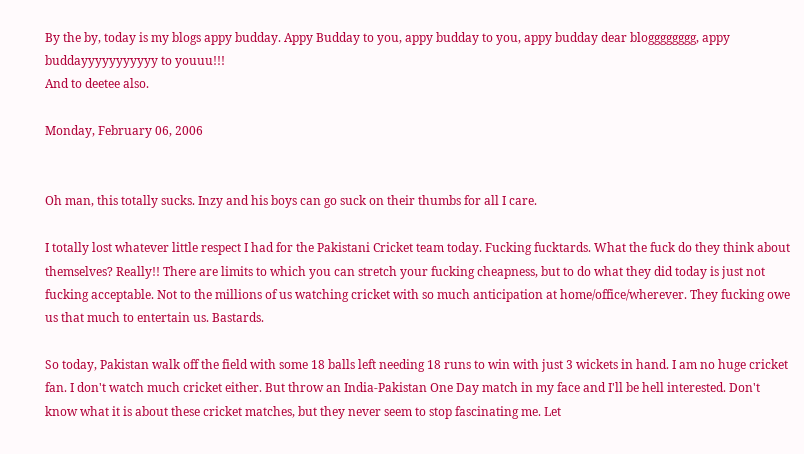By the by, today is my blogs appy budday. Appy Budday to you, appy budday to you, appy budday dear blogggggggg, appy buddayyyyyyyyyyy to youuu!!!
And to deetee also.

Monday, February 06, 2006


Oh man, this totally sucks. Inzy and his boys can go suck on their thumbs for all I care.

I totally lost whatever little respect I had for the Pakistani Cricket team today. Fucking fucktards. What the fuck do they think about themselves? Really!! There are limits to which you can stretch your fucking cheapness, but to do what they did today is just not fucking acceptable. Not to the millions of us watching cricket with so much anticipation at home/office/wherever. They fucking owe us that much to entertain us. Bastards.

So today, Pakistan walk off the field with some 18 balls left needing 18 runs to win with just 3 wickets in hand. I am no huge cricket fan. I don't watch much cricket either. But throw an India-Pakistan One Day match in my face and I'll be hell interested. Don't know what it is about these cricket matches, but they never seem to stop fascinating me. Let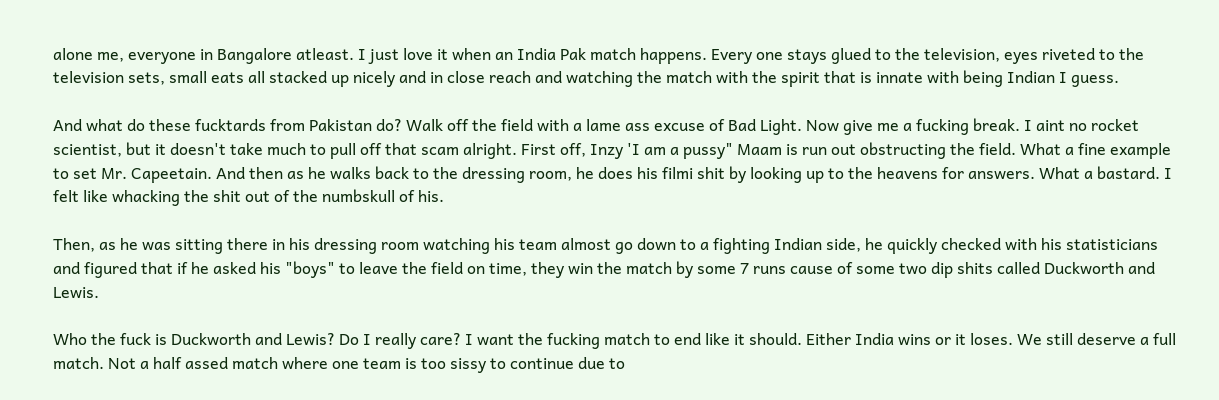alone me, everyone in Bangalore atleast. I just love it when an India Pak match happens. Every one stays glued to the television, eyes riveted to the television sets, small eats all stacked up nicely and in close reach and watching the match with the spirit that is innate with being Indian I guess.

And what do these fucktards from Pakistan do? Walk off the field with a lame ass excuse of Bad Light. Now give me a fucking break. I aint no rocket scientist, but it doesn't take much to pull off that scam alright. First off, Inzy 'I am a pussy" Maam is run out obstructing the field. What a fine example to set Mr. Capeetain. And then as he walks back to the dressing room, he does his filmi shit by looking up to the heavens for answers. What a bastard. I felt like whacking the shit out of the numbskull of his.

Then, as he was sitting there in his dressing room watching his team almost go down to a fighting Indian side, he quickly checked with his statisticians and figured that if he asked his "boys" to leave the field on time, they win the match by some 7 runs cause of some two dip shits called Duckworth and Lewis.

Who the fuck is Duckworth and Lewis? Do I really care? I want the fucking match to end like it should. Either India wins or it loses. We still deserve a full match. Not a half assed match where one team is too sissy to continue due to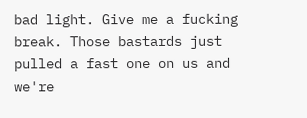bad light. Give me a fucking break. Those bastards just pulled a fast one on us and we're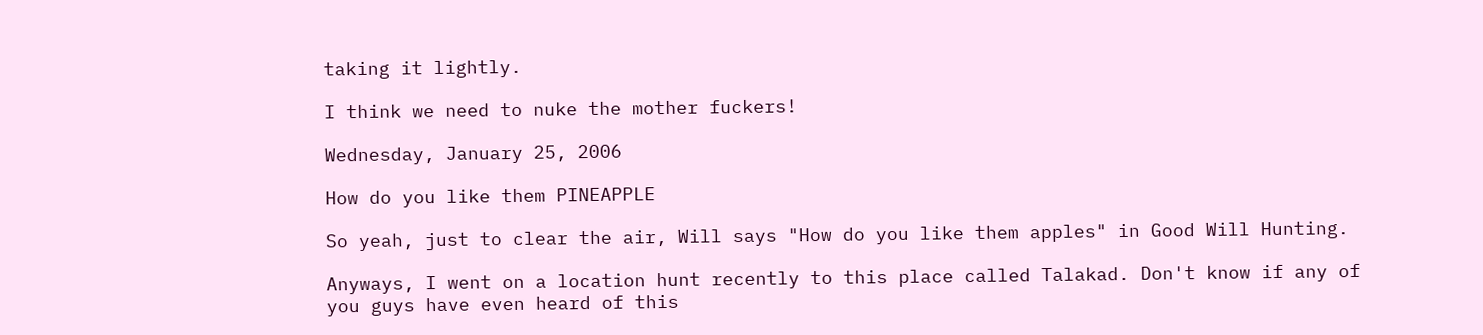taking it lightly.

I think we need to nuke the mother fuckers!

Wednesday, January 25, 2006

How do you like them PINEAPPLE

So yeah, just to clear the air, Will says "How do you like them apples" in Good Will Hunting.

Anyways, I went on a location hunt recently to this place called Talakad. Don't know if any of you guys have even heard of this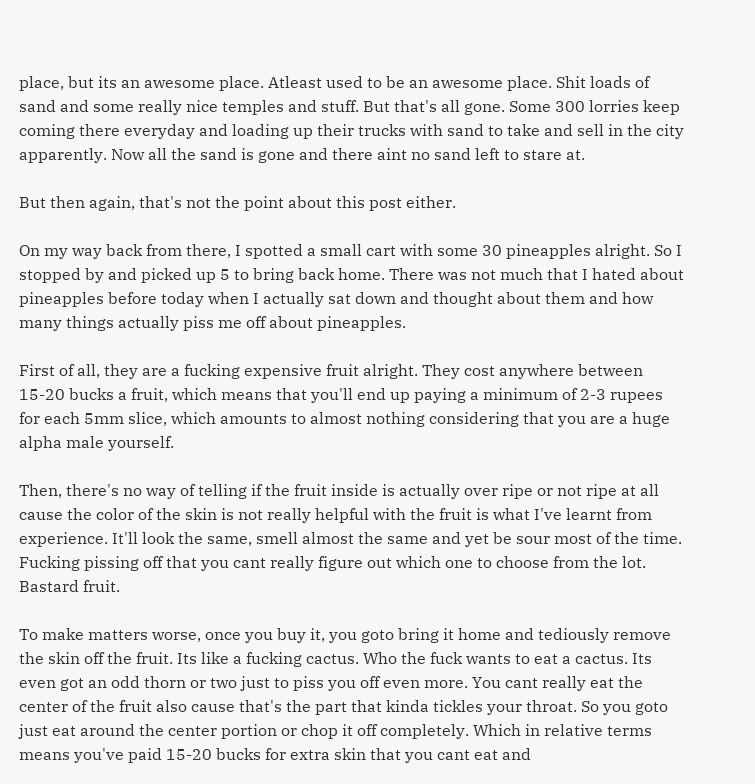place, but its an awesome place. Atleast used to be an awesome place. Shit loads of sand and some really nice temples and stuff. But that's all gone. Some 300 lorries keep coming there everyday and loading up their trucks with sand to take and sell in the city apparently. Now all the sand is gone and there aint no sand left to stare at.

But then again, that's not the point about this post either.

On my way back from there, I spotted a small cart with some 30 pineapples alright. So I stopped by and picked up 5 to bring back home. There was not much that I hated about pineapples before today when I actually sat down and thought about them and how many things actually piss me off about pineapples.

First of all, they are a fucking expensive fruit alright. They cost anywhere between 15-20 bucks a fruit, which means that you'll end up paying a minimum of 2-3 rupees for each 5mm slice, which amounts to almost nothing considering that you are a huge alpha male yourself.

Then, there's no way of telling if the fruit inside is actually over ripe or not ripe at all cause the color of the skin is not really helpful with the fruit is what I've learnt from experience. It'll look the same, smell almost the same and yet be sour most of the time. Fucking pissing off that you cant really figure out which one to choose from the lot. Bastard fruit.

To make matters worse, once you buy it, you goto bring it home and tediously remove the skin off the fruit. Its like a fucking cactus. Who the fuck wants to eat a cactus. Its even got an odd thorn or two just to piss you off even more. You cant really eat the center of the fruit also cause that's the part that kinda tickles your throat. So you goto just eat around the center portion or chop it off completely. Which in relative terms means you've paid 15-20 bucks for extra skin that you cant eat and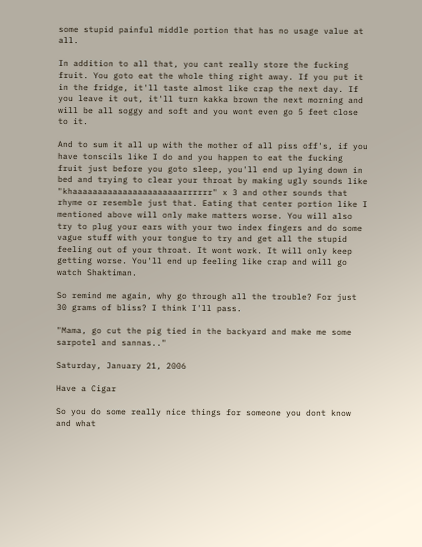some stupid painful middle portion that has no usage value at all.

In addition to all that, you cant really store the fucking fruit. You goto eat the whole thing right away. If you put it in the fridge, it'll taste almost like crap the next day. If you leave it out, it'll turn kakka brown the next morning and will be all soggy and soft and you wont even go 5 feet close to it.

And to sum it all up with the mother of all piss off's, if you have tonscils like I do and you happen to eat the fucking fruit just before you goto sleep, you'll end up lying down in bed and trying to clear your throat by making ugly sounds like "khaaaaaaaaaaaaaaaaaaaaaarrrrrr" x 3 and other sounds that rhyme or resemble just that. Eating that center portion like I mentioned above will only make matters worse. You will also try to plug your ears with your two index fingers and do some vague stuff with your tongue to try and get all the stupid feeling out of your throat. It wont work. It will only keep getting worse. You'll end up feeling like crap and will go watch Shaktiman.

So remind me again, why go through all the trouble? For just 30 grams of bliss? I think I'll pass.

"Mama, go cut the pig tied in the backyard and make me some sarpotel and sannas.."

Saturday, January 21, 2006

Have a Cigar

So you do some really nice things for someone you dont know and what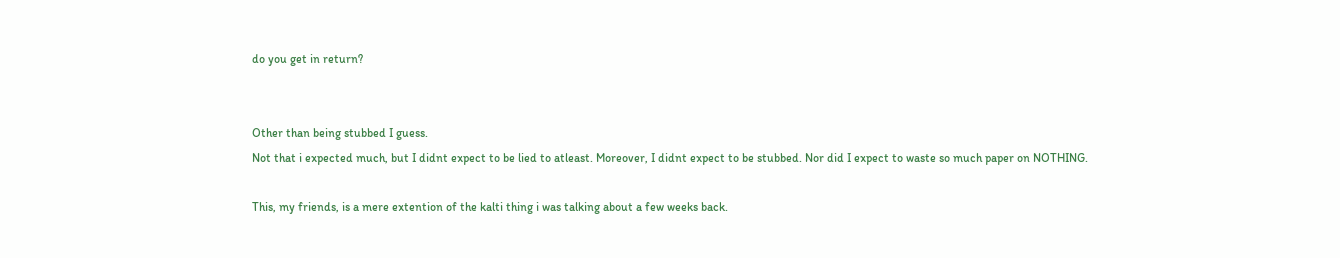do you get in return?


Other than being stubbed I guess.
Not that i expected much, but I didnt expect to be lied to atleast. Moreover, I didnt expect to be stubbed. Nor did I expect to waste so much paper on NOTHING.

This, my friends, is a mere extention of the kalti thing i was talking about a few weeks back.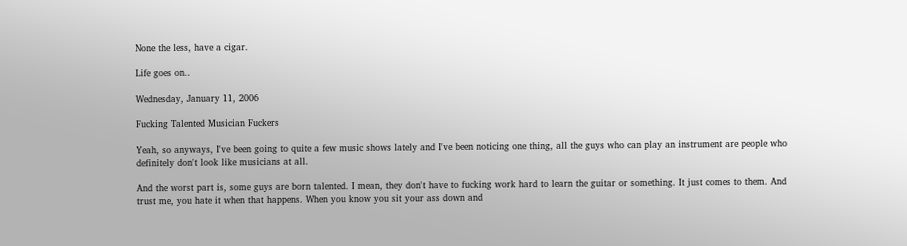None the less, have a cigar.

Life goes on..

Wednesday, January 11, 2006

Fucking Talented Musician Fuckers

Yeah, so anyways, I've been going to quite a few music shows lately and I've been noticing one thing, all the guys who can play an instrument are people who definitely don't look like musicians at all.

And the worst part is, some guys are born talented. I mean, they don't have to fucking work hard to learn the guitar or something. It just comes to them. And trust me, you hate it when that happens. When you know you sit your ass down and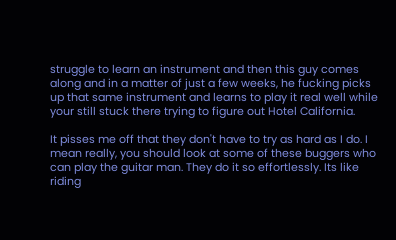struggle to learn an instrument and then this guy comes along and in a matter of just a few weeks, he fucking picks up that same instrument and learns to play it real well while your still stuck there trying to figure out Hotel California.

It pisses me off that they don't have to try as hard as I do. I mean really, you should look at some of these buggers who can play the guitar man. They do it so effortlessly. Its like riding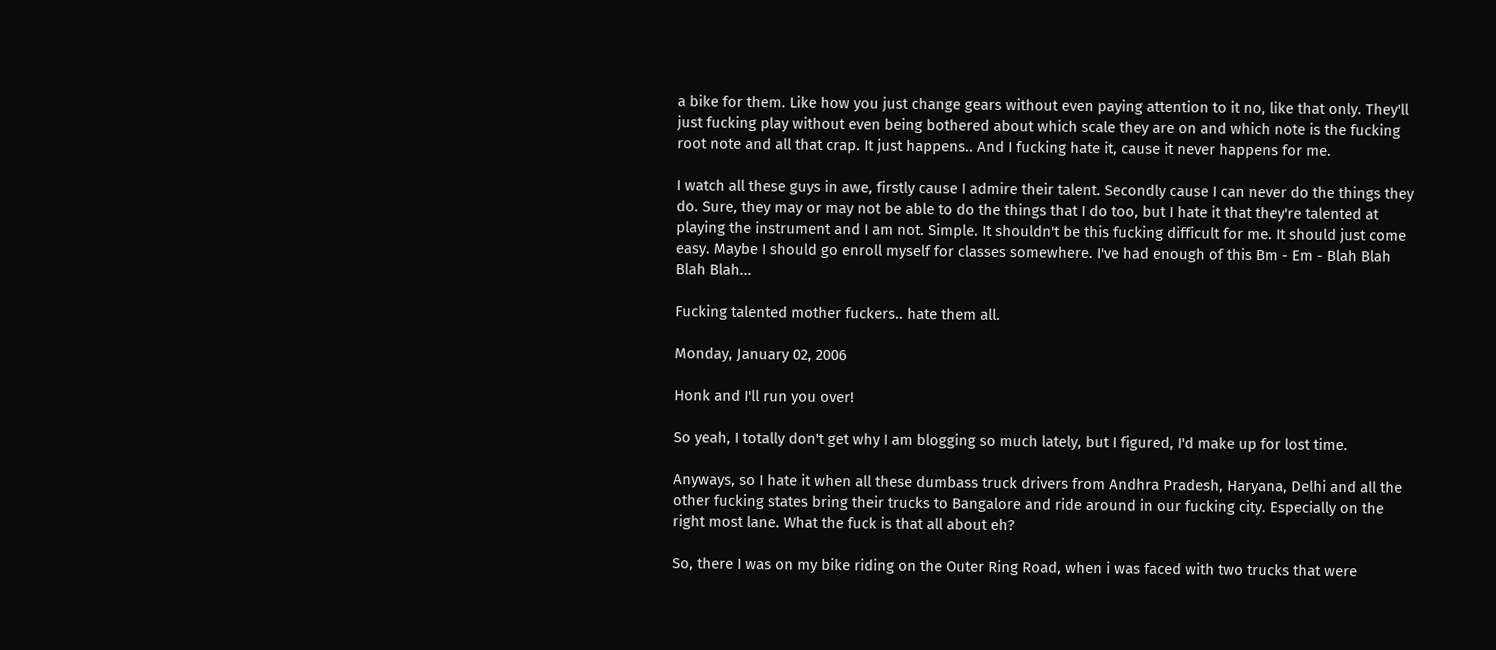a bike for them. Like how you just change gears without even paying attention to it no, like that only. They'll just fucking play without even being bothered about which scale they are on and which note is the fucking root note and all that crap. It just happens.. And I fucking hate it, cause it never happens for me.

I watch all these guys in awe, firstly cause I admire their talent. Secondly cause I can never do the things they do. Sure, they may or may not be able to do the things that I do too, but I hate it that they're talented at playing the instrument and I am not. Simple. It shouldn't be this fucking difficult for me. It should just come easy. Maybe I should go enroll myself for classes somewhere. I've had enough of this Bm - Em - Blah Blah Blah Blah...

Fucking talented mother fuckers.. hate them all.

Monday, January 02, 2006

Honk and I'll run you over!

So yeah, I totally don't get why I am blogging so much lately, but I figured, I'd make up for lost time.

Anyways, so I hate it when all these dumbass truck drivers from Andhra Pradesh, Haryana, Delhi and all the other fucking states bring their trucks to Bangalore and ride around in our fucking city. Especially on the right most lane. What the fuck is that all about eh?

So, there I was on my bike riding on the Outer Ring Road, when i was faced with two trucks that were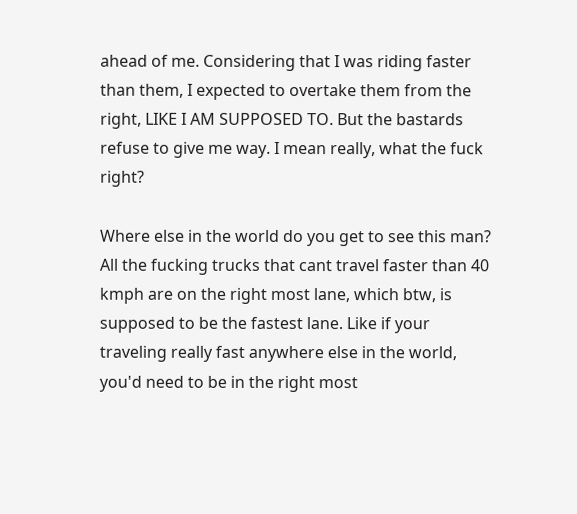ahead of me. Considering that I was riding faster than them, I expected to overtake them from the right, LIKE I AM SUPPOSED TO. But the bastards refuse to give me way. I mean really, what the fuck right?

Where else in the world do you get to see this man? All the fucking trucks that cant travel faster than 40 kmph are on the right most lane, which btw, is supposed to be the fastest lane. Like if your traveling really fast anywhere else in the world, you'd need to be in the right most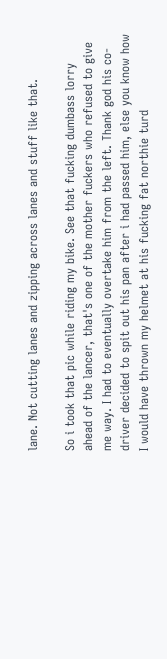lane. Not cutting lanes and zipping across lanes and stuff like that.

So i took that pic while riding my bike. See that fucking dumbass lorry ahead of the lancer, that's one of the mother fuckers who refused to give me way. I had to eventually overtake him from the left. Thank god his co-driver decided to spit out his pan after i had passed him, else you know how I would have thrown my helmet at his fucking fat northie turd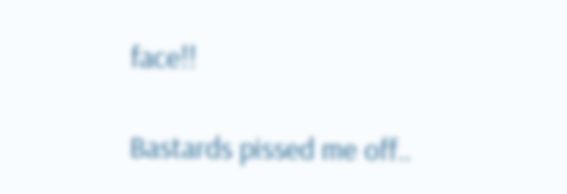face!!

Bastards pissed me off..